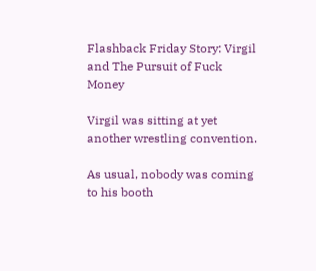Flashback Friday Story: Virgil and The Pursuit of Fuck Money

Virgil was sitting at yet another wrestling convention.

As usual, nobody was coming to his booth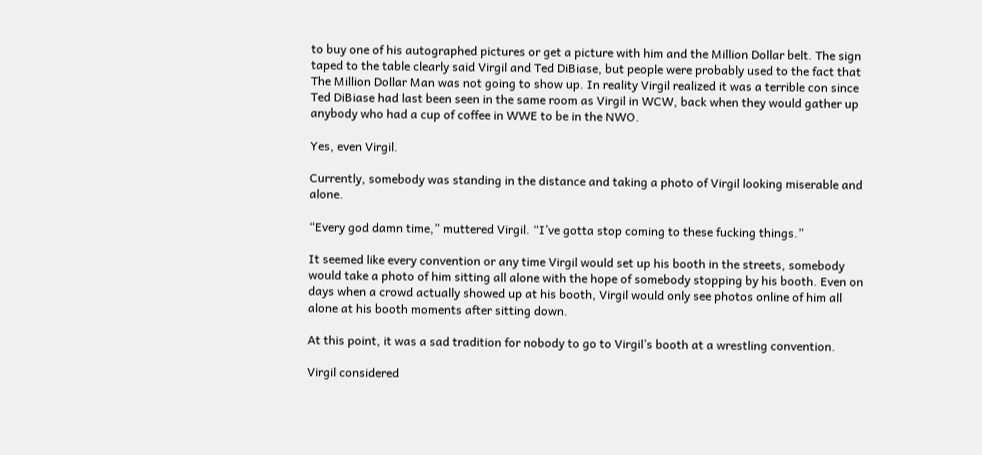to buy one of his autographed pictures or get a picture with him and the Million Dollar belt. The sign taped to the table clearly said Virgil and Ted DiBiase, but people were probably used to the fact that The Million Dollar Man was not going to show up. In reality Virgil realized it was a terrible con since Ted DiBiase had last been seen in the same room as Virgil in WCW, back when they would gather up anybody who had a cup of coffee in WWE to be in the NWO.

Yes, even Virgil.

Currently, somebody was standing in the distance and taking a photo of Virgil looking miserable and alone.

“Every god damn time,” muttered Virgil. “I’ve gotta stop coming to these fucking things.”

It seemed like every convention or any time Virgil would set up his booth in the streets, somebody would take a photo of him sitting all alone with the hope of somebody stopping by his booth. Even on days when a crowd actually showed up at his booth, Virgil would only see photos online of him all alone at his booth moments after sitting down.

At this point, it was a sad tradition for nobody to go to Virgil’s booth at a wrestling convention.

Virgil considered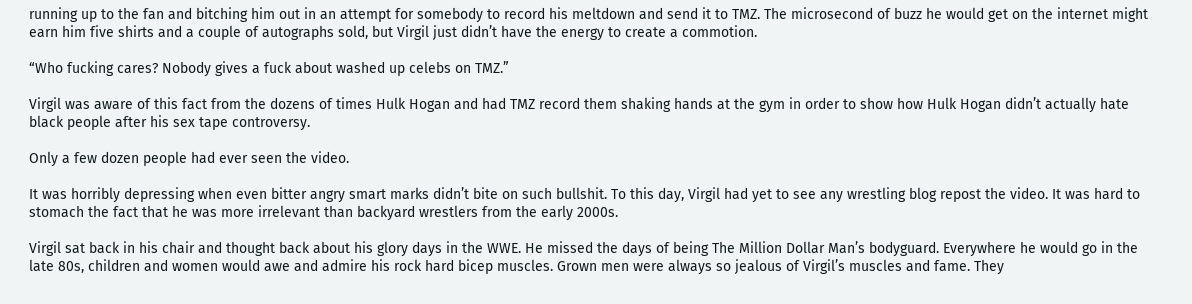running up to the fan and bitching him out in an attempt for somebody to record his meltdown and send it to TMZ. The microsecond of buzz he would get on the internet might earn him five shirts and a couple of autographs sold, but Virgil just didn’t have the energy to create a commotion.

“Who fucking cares? Nobody gives a fuck about washed up celebs on TMZ.”

Virgil was aware of this fact from the dozens of times Hulk Hogan and had TMZ record them shaking hands at the gym in order to show how Hulk Hogan didn’t actually hate black people after his sex tape controversy.

Only a few dozen people had ever seen the video.

It was horribly depressing when even bitter angry smart marks didn’t bite on such bullshit. To this day, Virgil had yet to see any wrestling blog repost the video. It was hard to stomach the fact that he was more irrelevant than backyard wrestlers from the early 2000s.

Virgil sat back in his chair and thought back about his glory days in the WWE. He missed the days of being The Million Dollar Man’s bodyguard. Everywhere he would go in the late 80s, children and women would awe and admire his rock hard bicep muscles. Grown men were always so jealous of Virgil’s muscles and fame. They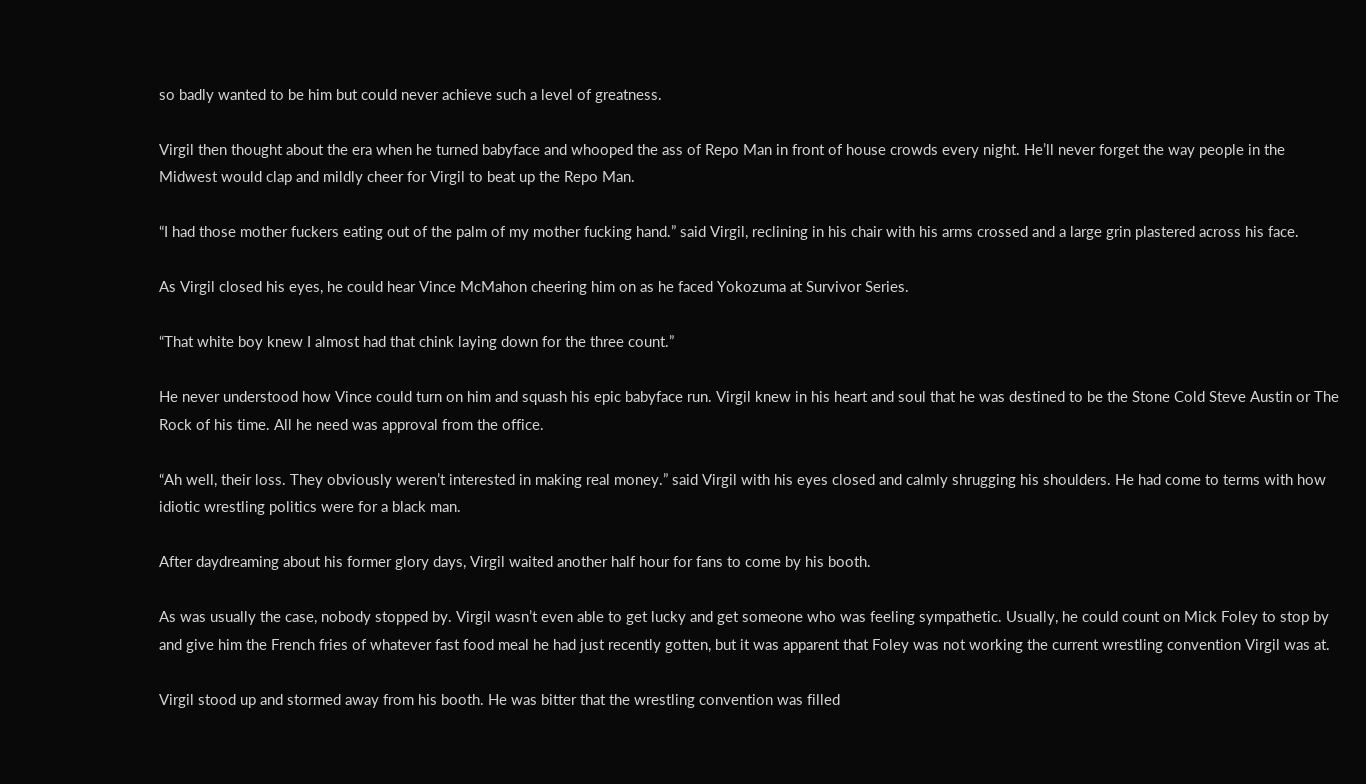so badly wanted to be him but could never achieve such a level of greatness.

Virgil then thought about the era when he turned babyface and whooped the ass of Repo Man in front of house crowds every night. He’ll never forget the way people in the Midwest would clap and mildly cheer for Virgil to beat up the Repo Man.

“I had those mother fuckers eating out of the palm of my mother fucking hand.” said Virgil, reclining in his chair with his arms crossed and a large grin plastered across his face.

As Virgil closed his eyes, he could hear Vince McMahon cheering him on as he faced Yokozuma at Survivor Series.

“That white boy knew I almost had that chink laying down for the three count.”

He never understood how Vince could turn on him and squash his epic babyface run. Virgil knew in his heart and soul that he was destined to be the Stone Cold Steve Austin or The Rock of his time. All he need was approval from the office.

“Ah well, their loss. They obviously weren’t interested in making real money.” said Virgil with his eyes closed and calmly shrugging his shoulders. He had come to terms with how idiotic wrestling politics were for a black man.

After daydreaming about his former glory days, Virgil waited another half hour for fans to come by his booth.

As was usually the case, nobody stopped by. Virgil wasn’t even able to get lucky and get someone who was feeling sympathetic. Usually, he could count on Mick Foley to stop by and give him the French fries of whatever fast food meal he had just recently gotten, but it was apparent that Foley was not working the current wrestling convention Virgil was at.

Virgil stood up and stormed away from his booth. He was bitter that the wrestling convention was filled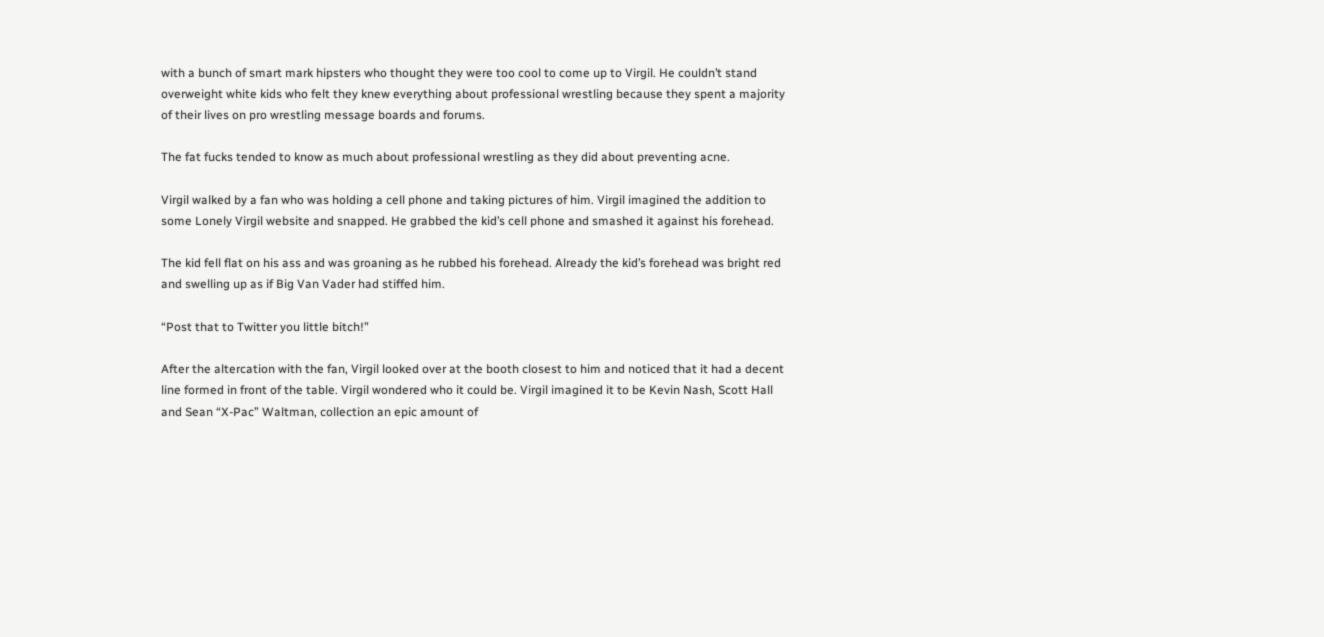with a bunch of smart mark hipsters who thought they were too cool to come up to Virgil. He couldn’t stand overweight white kids who felt they knew everything about professional wrestling because they spent a majority of their lives on pro wrestling message boards and forums.

The fat fucks tended to know as much about professional wrestling as they did about preventing acne.

Virgil walked by a fan who was holding a cell phone and taking pictures of him. Virgil imagined the addition to some Lonely Virgil website and snapped. He grabbed the kid’s cell phone and smashed it against his forehead.

The kid fell flat on his ass and was groaning as he rubbed his forehead. Already the kid’s forehead was bright red and swelling up as if Big Van Vader had stiffed him.

“Post that to Twitter you little bitch!”

After the altercation with the fan, Virgil looked over at the booth closest to him and noticed that it had a decent line formed in front of the table. Virgil wondered who it could be. Virgil imagined it to be Kevin Nash, Scott Hall and Sean “X-Pac” Waltman, collection an epic amount of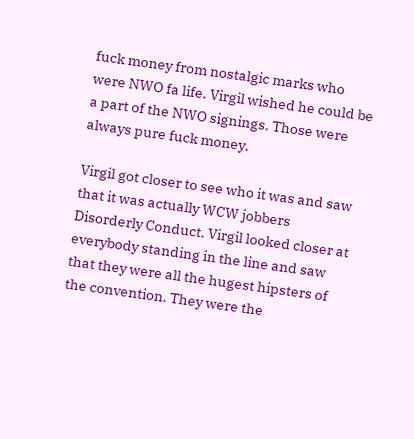fuck money from nostalgic marks who were NWO fa life. Virgil wished he could be a part of the NWO signings. Those were always pure fuck money.

Virgil got closer to see who it was and saw that it was actually WCW jobbers Disorderly Conduct. Virgil looked closer at everybody standing in the line and saw that they were all the hugest hipsters of the convention. They were the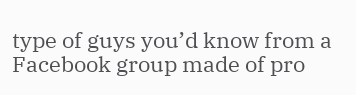type of guys you’d know from a Facebook group made of pro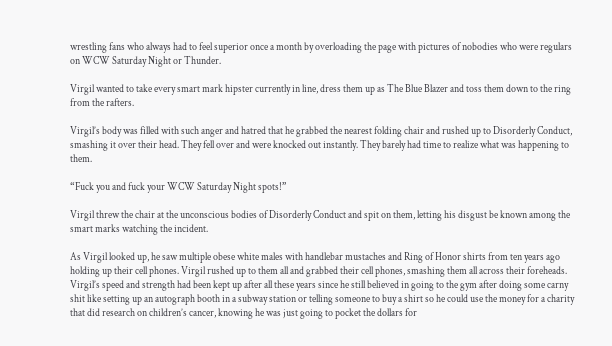wrestling fans who always had to feel superior once a month by overloading the page with pictures of nobodies who were regulars on WCW Saturday Night or Thunder.

Virgil wanted to take every smart mark hipster currently in line, dress them up as The Blue Blazer and toss them down to the ring from the rafters.

Virgil’s body was filled with such anger and hatred that he grabbed the nearest folding chair and rushed up to Disorderly Conduct, smashing it over their head. They fell over and were knocked out instantly. They barely had time to realize what was happening to them.

“Fuck you and fuck your WCW Saturday Night spots!”

Virgil threw the chair at the unconscious bodies of Disorderly Conduct and spit on them, letting his disgust be known among the smart marks watching the incident.

As Virgil looked up, he saw multiple obese white males with handlebar mustaches and Ring of Honor shirts from ten years ago holding up their cell phones. Virgil rushed up to them all and grabbed their cell phones, smashing them all across their foreheads. Virgil’s speed and strength had been kept up after all these years since he still believed in going to the gym after doing some carny shit like setting up an autograph booth in a subway station or telling someone to buy a shirt so he could use the money for a charity that did research on children’s cancer, knowing he was just going to pocket the dollars for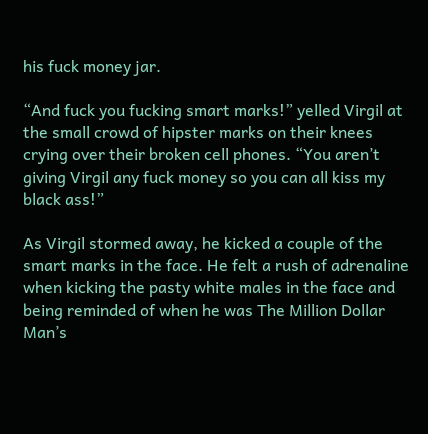his fuck money jar.

“And fuck you fucking smart marks!” yelled Virgil at the small crowd of hipster marks on their knees crying over their broken cell phones. “You aren’t giving Virgil any fuck money so you can all kiss my black ass!”

As Virgil stormed away, he kicked a couple of the smart marks in the face. He felt a rush of adrenaline when kicking the pasty white males in the face and being reminded of when he was The Million Dollar Man’s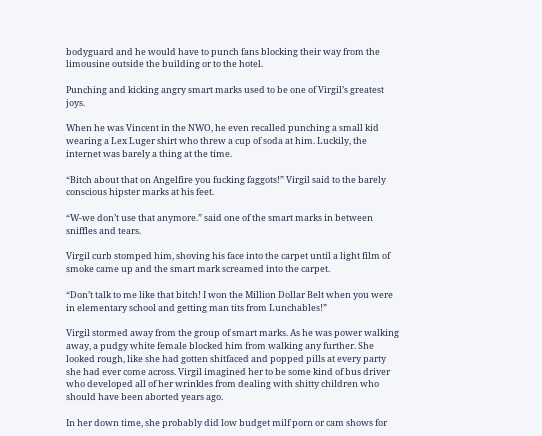bodyguard and he would have to punch fans blocking their way from the limousine outside the building or to the hotel.

Punching and kicking angry smart marks used to be one of Virgil’s greatest joys.

When he was Vincent in the NWO, he even recalled punching a small kid wearing a Lex Luger shirt who threw a cup of soda at him. Luckily, the internet was barely a thing at the time.

“Bitch about that on Angelfire you fucking faggots!” Virgil said to the barely conscious hipster marks at his feet.

“W-we don’t use that anymore.” said one of the smart marks in between sniffles and tears.

Virgil curb stomped him, shoving his face into the carpet until a light film of smoke came up and the smart mark screamed into the carpet.

“Don’t talk to me like that bitch! I won the Million Dollar Belt when you were in elementary school and getting man tits from Lunchables!”

Virgil stormed away from the group of smart marks. As he was power walking away, a pudgy white female blocked him from walking any further. She looked rough, like she had gotten shitfaced and popped pills at every party she had ever come across. Virgil imagined her to be some kind of bus driver who developed all of her wrinkles from dealing with shitty children who should have been aborted years ago.

In her down time, she probably did low budget milf porn or cam shows for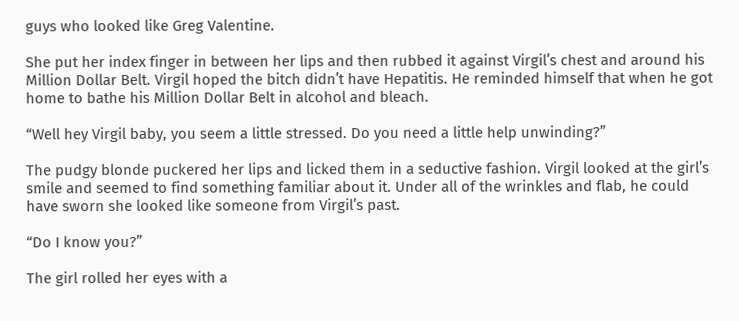guys who looked like Greg Valentine.

She put her index finger in between her lips and then rubbed it against Virgil’s chest and around his Million Dollar Belt. Virgil hoped the bitch didn’t have Hepatitis. He reminded himself that when he got home to bathe his Million Dollar Belt in alcohol and bleach.

“Well hey Virgil baby, you seem a little stressed. Do you need a little help unwinding?”

The pudgy blonde puckered her lips and licked them in a seductive fashion. Virgil looked at the girl’s smile and seemed to find something familiar about it. Under all of the wrinkles and flab, he could have sworn she looked like someone from Virgil’s past.

“Do I know you?”

The girl rolled her eyes with a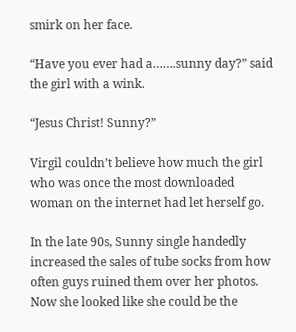smirk on her face.

“Have you ever had a…….sunny day?” said the girl with a wink.

“Jesus Christ! Sunny?”

Virgil couldn’t believe how much the girl who was once the most downloaded woman on the internet had let herself go.

In the late 90s, Sunny single handedly increased the sales of tube socks from how often guys ruined them over her photos. Now she looked like she could be the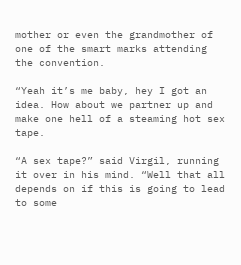mother or even the grandmother of one of the smart marks attending the convention.

“Yeah it’s me baby, hey I got an idea. How about we partner up and make one hell of a steaming hot sex tape.

“A sex tape?” said Virgil, running it over in his mind. “Well that all depends on if this is going to lead to some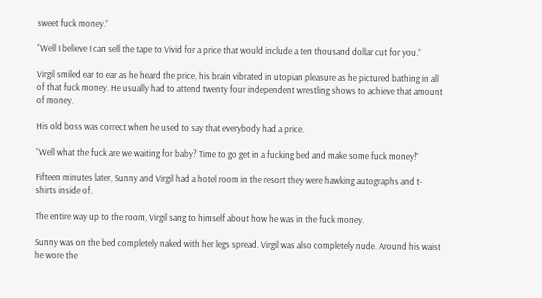sweet fuck money.”

“Well I believe I can sell the tape to Vivid for a price that would include a ten thousand dollar cut for you.”

Virgil smiled ear to ear as he heard the price, his brain vibrated in utopian pleasure as he pictured bathing in all of that fuck money. He usually had to attend twenty four independent wrestling shows to achieve that amount of money.

His old boss was correct when he used to say that everybody had a price.

“Well what the fuck are we waiting for baby? Time to go get in a fucking bed and make some fuck money!”

Fifteen minutes later, Sunny and Virgil had a hotel room in the resort they were hawking autographs and t-shirts inside of.

The entire way up to the room, Virgil sang to himself about how he was in the fuck money.

Sunny was on the bed completely naked with her legs spread. Virgil was also completely nude. Around his waist he wore the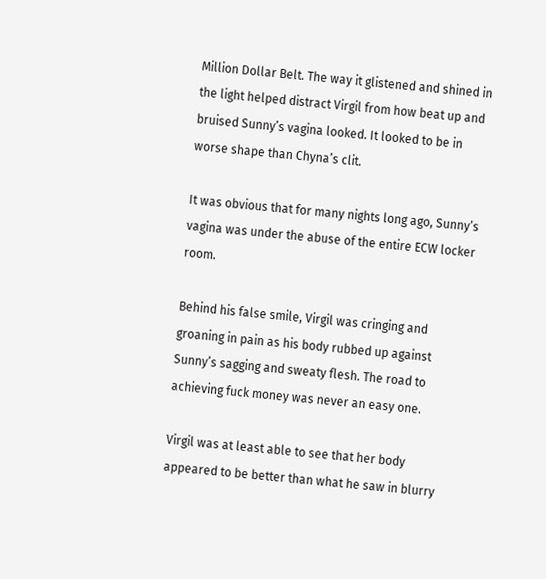Million Dollar Belt. The way it glistened and shined in the light helped distract Virgil from how beat up and bruised Sunny’s vagina looked. It looked to be in worse shape than Chyna’s clit.

It was obvious that for many nights long ago, Sunny’s vagina was under the abuse of the entire ECW locker room.

Behind his false smile, Virgil was cringing and groaning in pain as his body rubbed up against Sunny’s sagging and sweaty flesh. The road to achieving fuck money was never an easy one.

Virgil was at least able to see that her body appeared to be better than what he saw in blurry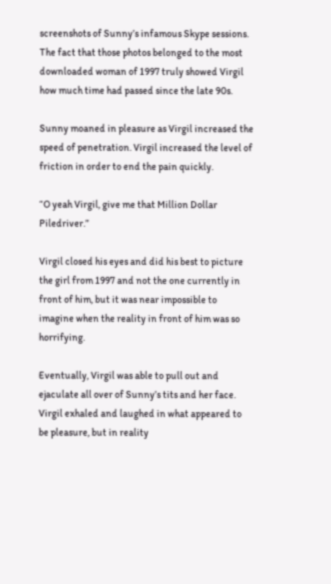screenshots of Sunny’s infamous Skype sessions. The fact that those photos belonged to the most downloaded woman of 1997 truly showed Virgil how much time had passed since the late 90s.

Sunny moaned in pleasure as Virgil increased the speed of penetration. Virgil increased the level of friction in order to end the pain quickly.

“O yeah Virgil, give me that Million Dollar Piledriver.”

Virgil closed his eyes and did his best to picture the girl from 1997 and not the one currently in front of him, but it was near impossible to imagine when the reality in front of him was so horrifying.

Eventually, Virgil was able to pull out and ejaculate all over of Sunny’s tits and her face. Virgil exhaled and laughed in what appeared to be pleasure, but in reality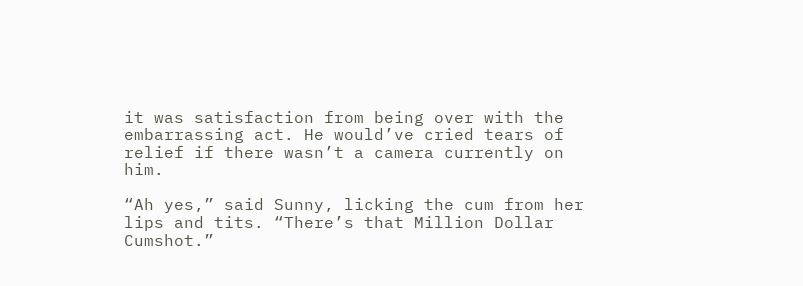it was satisfaction from being over with the embarrassing act. He would’ve cried tears of relief if there wasn’t a camera currently on him.

“Ah yes,” said Sunny, licking the cum from her lips and tits. “There’s that Million Dollar Cumshot.”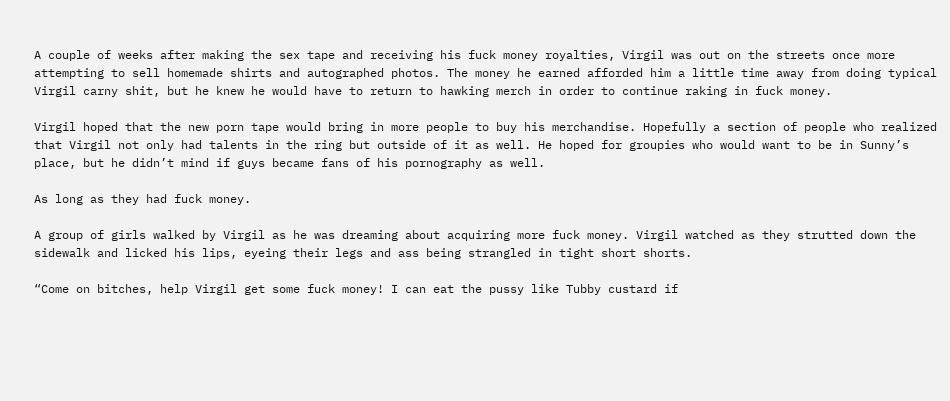A couple of weeks after making the sex tape and receiving his fuck money royalties, Virgil was out on the streets once more attempting to sell homemade shirts and autographed photos. The money he earned afforded him a little time away from doing typical Virgil carny shit, but he knew he would have to return to hawking merch in order to continue raking in fuck money.

Virgil hoped that the new porn tape would bring in more people to buy his merchandise. Hopefully a section of people who realized that Virgil not only had talents in the ring but outside of it as well. He hoped for groupies who would want to be in Sunny’s place, but he didn’t mind if guys became fans of his pornography as well.

As long as they had fuck money.

A group of girls walked by Virgil as he was dreaming about acquiring more fuck money. Virgil watched as they strutted down the sidewalk and licked his lips, eyeing their legs and ass being strangled in tight short shorts.

“Come on bitches, help Virgil get some fuck money! I can eat the pussy like Tubby custard if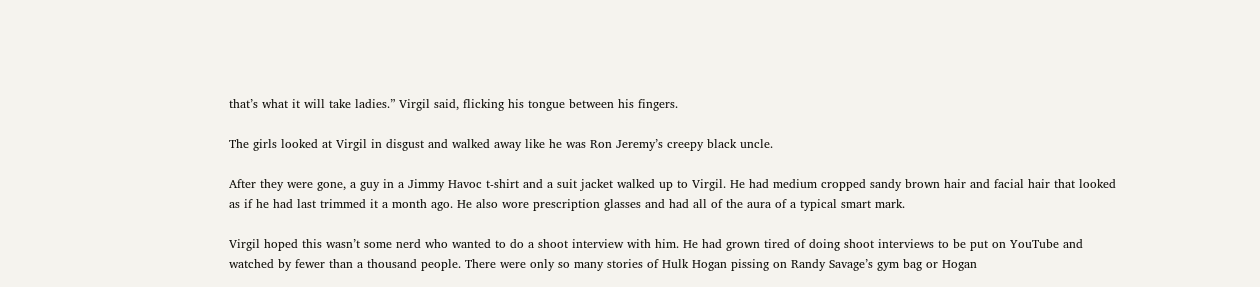that’s what it will take ladies.” Virgil said, flicking his tongue between his fingers.

The girls looked at Virgil in disgust and walked away like he was Ron Jeremy’s creepy black uncle.

After they were gone, a guy in a Jimmy Havoc t-shirt and a suit jacket walked up to Virgil. He had medium cropped sandy brown hair and facial hair that looked as if he had last trimmed it a month ago. He also wore prescription glasses and had all of the aura of a typical smart mark.

Virgil hoped this wasn’t some nerd who wanted to do a shoot interview with him. He had grown tired of doing shoot interviews to be put on YouTube and watched by fewer than a thousand people. There were only so many stories of Hulk Hogan pissing on Randy Savage’s gym bag or Hogan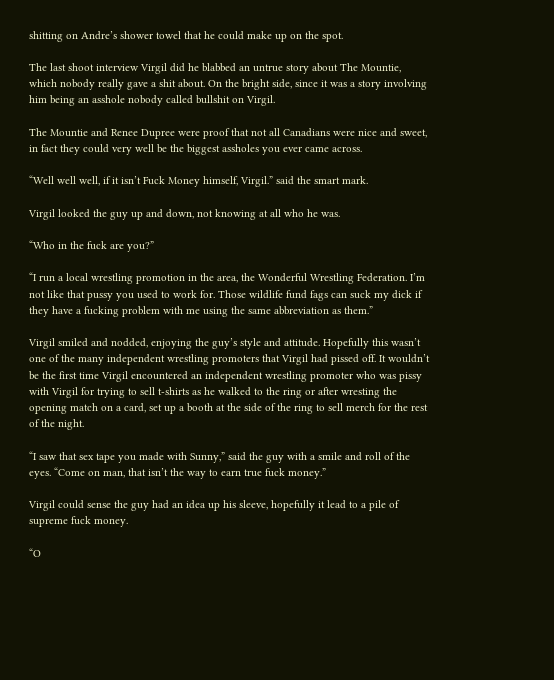shitting on Andre’s shower towel that he could make up on the spot.

The last shoot interview Virgil did he blabbed an untrue story about The Mountie, which nobody really gave a shit about. On the bright side, since it was a story involving him being an asshole nobody called bullshit on Virgil.

The Mountie and Renee Dupree were proof that not all Canadians were nice and sweet, in fact they could very well be the biggest assholes you ever came across.

“Well well well, if it isn’t Fuck Money himself, Virgil.” said the smart mark.

Virgil looked the guy up and down, not knowing at all who he was.

“Who in the fuck are you?”

“I run a local wrestling promotion in the area, the Wonderful Wrestling Federation. I’m not like that pussy you used to work for. Those wildlife fund fags can suck my dick if they have a fucking problem with me using the same abbreviation as them.”

Virgil smiled and nodded, enjoying the guy’s style and attitude. Hopefully this wasn’t one of the many independent wrestling promoters that Virgil had pissed off. It wouldn’t be the first time Virgil encountered an independent wrestling promoter who was pissy with Virgil for trying to sell t-shirts as he walked to the ring or after wresting the opening match on a card, set up a booth at the side of the ring to sell merch for the rest of the night.

“I saw that sex tape you made with Sunny,” said the guy with a smile and roll of the eyes. “Come on man, that isn’t the way to earn true fuck money.”

Virgil could sense the guy had an idea up his sleeve, hopefully it lead to a pile of supreme fuck money.

“O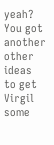yeah? You got another other ideas to get Virgil some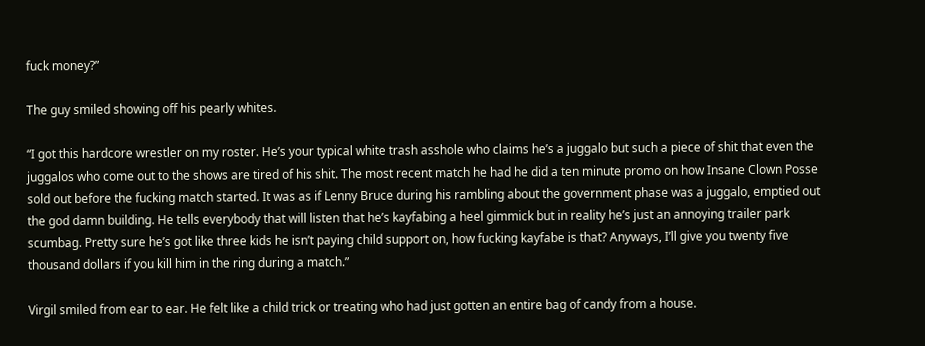fuck money?”

The guy smiled showing off his pearly whites.

“I got this hardcore wrestler on my roster. He’s your typical white trash asshole who claims he’s a juggalo but such a piece of shit that even the juggalos who come out to the shows are tired of his shit. The most recent match he had he did a ten minute promo on how Insane Clown Posse sold out before the fucking match started. It was as if Lenny Bruce during his rambling about the government phase was a juggalo, emptied out the god damn building. He tells everybody that will listen that he’s kayfabing a heel gimmick but in reality he’s just an annoying trailer park scumbag. Pretty sure he’s got like three kids he isn’t paying child support on, how fucking kayfabe is that? Anyways, I’ll give you twenty five thousand dollars if you kill him in the ring during a match.”

Virgil smiled from ear to ear. He felt like a child trick or treating who had just gotten an entire bag of candy from a house.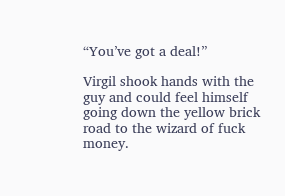“You’ve got a deal!”

Virgil shook hands with the guy and could feel himself going down the yellow brick road to the wizard of fuck money.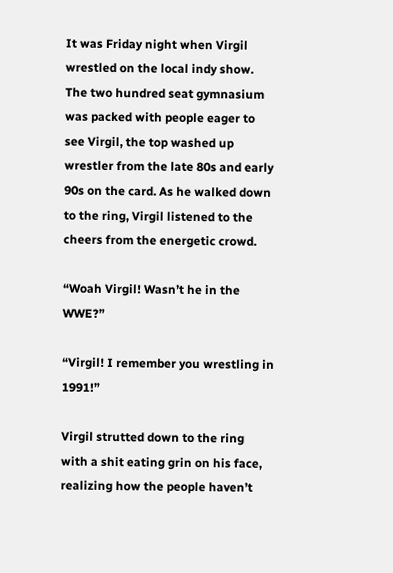It was Friday night when Virgil wrestled on the local indy show. The two hundred seat gymnasium was packed with people eager to see Virgil, the top washed up wrestler from the late 80s and early 90s on the card. As he walked down to the ring, Virgil listened to the cheers from the energetic crowd.

“Woah Virgil! Wasn’t he in the WWE?”

“Virgil! I remember you wrestling in 1991!”

Virgil strutted down to the ring with a shit eating grin on his face, realizing how the people haven’t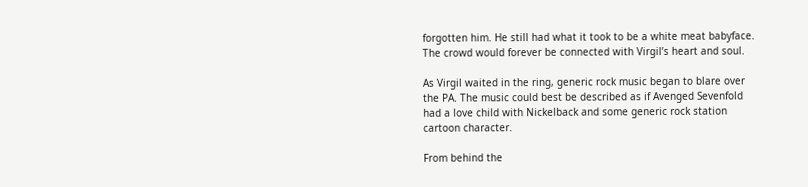forgotten him. He still had what it took to be a white meat babyface. The crowd would forever be connected with Virgil’s heart and soul.

As Virgil waited in the ring, generic rock music began to blare over the PA. The music could best be described as if Avenged Sevenfold had a love child with Nickelback and some generic rock station cartoon character.

From behind the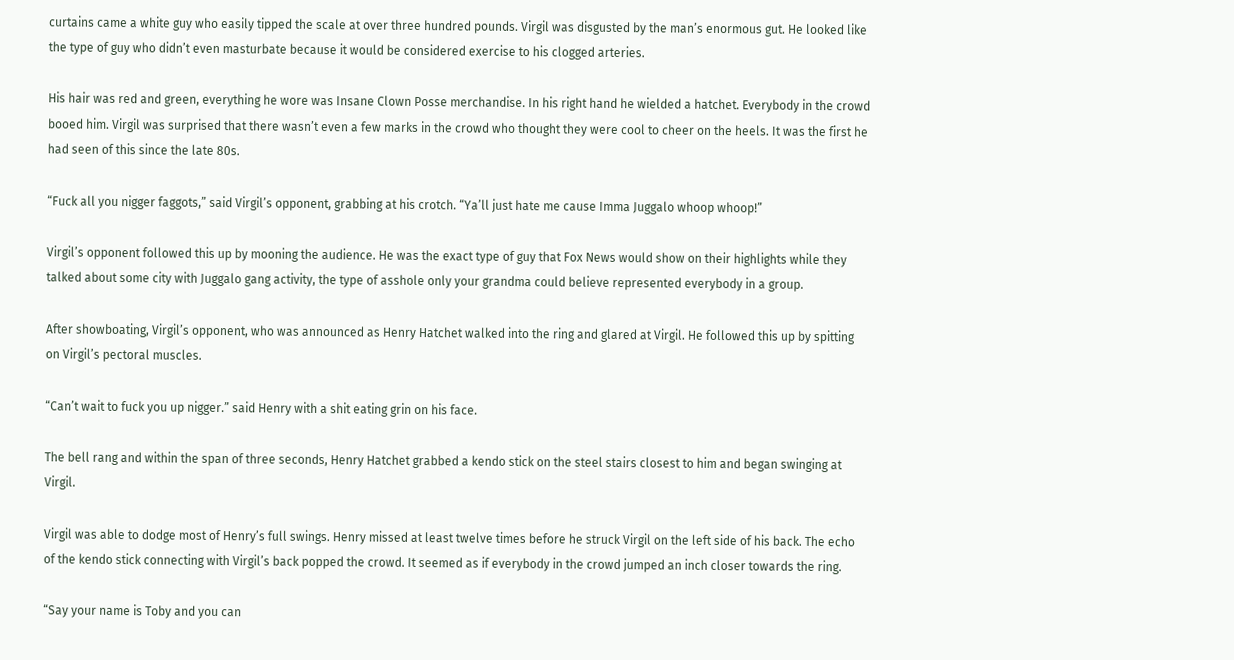curtains came a white guy who easily tipped the scale at over three hundred pounds. Virgil was disgusted by the man’s enormous gut. He looked like the type of guy who didn’t even masturbate because it would be considered exercise to his clogged arteries.

His hair was red and green, everything he wore was Insane Clown Posse merchandise. In his right hand he wielded a hatchet. Everybody in the crowd booed him. Virgil was surprised that there wasn’t even a few marks in the crowd who thought they were cool to cheer on the heels. It was the first he had seen of this since the late 80s.

“Fuck all you nigger faggots,” said Virgil’s opponent, grabbing at his crotch. “Ya’ll just hate me cause Imma Juggalo whoop whoop!”

Virgil’s opponent followed this up by mooning the audience. He was the exact type of guy that Fox News would show on their highlights while they talked about some city with Juggalo gang activity, the type of asshole only your grandma could believe represented everybody in a group.

After showboating, Virgil’s opponent, who was announced as Henry Hatchet walked into the ring and glared at Virgil. He followed this up by spitting on Virgil’s pectoral muscles.

“Can’t wait to fuck you up nigger.” said Henry with a shit eating grin on his face.

The bell rang and within the span of three seconds, Henry Hatchet grabbed a kendo stick on the steel stairs closest to him and began swinging at Virgil.

Virgil was able to dodge most of Henry’s full swings. Henry missed at least twelve times before he struck Virgil on the left side of his back. The echo of the kendo stick connecting with Virgil’s back popped the crowd. It seemed as if everybody in the crowd jumped an inch closer towards the ring.

“Say your name is Toby and you can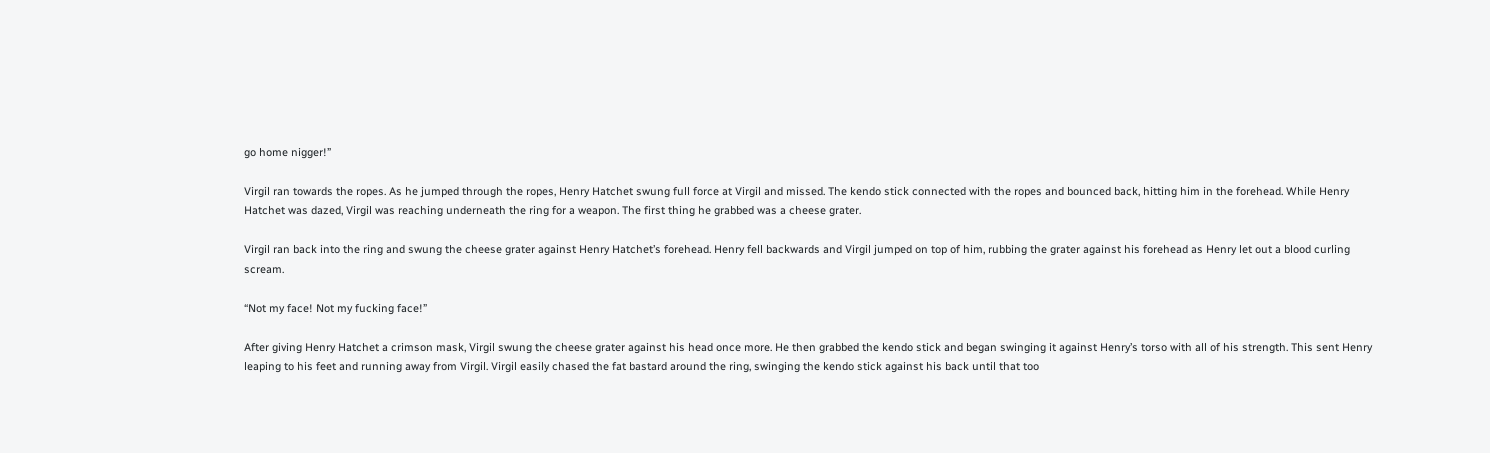go home nigger!”

Virgil ran towards the ropes. As he jumped through the ropes, Henry Hatchet swung full force at Virgil and missed. The kendo stick connected with the ropes and bounced back, hitting him in the forehead. While Henry Hatchet was dazed, Virgil was reaching underneath the ring for a weapon. The first thing he grabbed was a cheese grater.

Virgil ran back into the ring and swung the cheese grater against Henry Hatchet’s forehead. Henry fell backwards and Virgil jumped on top of him, rubbing the grater against his forehead as Henry let out a blood curling scream.

“Not my face! Not my fucking face!”

After giving Henry Hatchet a crimson mask, Virgil swung the cheese grater against his head once more. He then grabbed the kendo stick and began swinging it against Henry’s torso with all of his strength. This sent Henry leaping to his feet and running away from Virgil. Virgil easily chased the fat bastard around the ring, swinging the kendo stick against his back until that too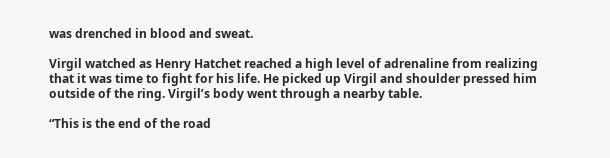was drenched in blood and sweat.

Virgil watched as Henry Hatchet reached a high level of adrenaline from realizing that it was time to fight for his life. He picked up Virgil and shoulder pressed him outside of the ring. Virgil’s body went through a nearby table.

“This is the end of the road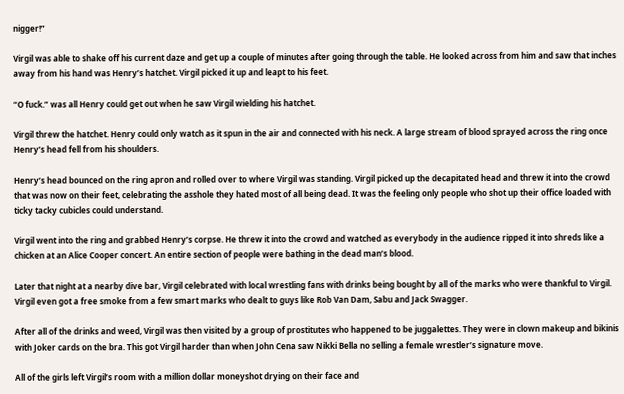nigger!”

Virgil was able to shake off his current daze and get up a couple of minutes after going through the table. He looked across from him and saw that inches away from his hand was Henry’s hatchet. Virgil picked it up and leapt to his feet.

“O fuck.” was all Henry could get out when he saw Virgil wielding his hatchet.

Virgil threw the hatchet. Henry could only watch as it spun in the air and connected with his neck. A large stream of blood sprayed across the ring once Henry’s head fell from his shoulders.

Henry’s head bounced on the ring apron and rolled over to where Virgil was standing. Virgil picked up the decapitated head and threw it into the crowd that was now on their feet, celebrating the asshole they hated most of all being dead. It was the feeling only people who shot up their office loaded with ticky tacky cubicles could understand.

Virgil went into the ring and grabbed Henry’s corpse. He threw it into the crowd and watched as everybody in the audience ripped it into shreds like a chicken at an Alice Cooper concert. An entire section of people were bathing in the dead man’s blood.

Later that night at a nearby dive bar, Virgil celebrated with local wrestling fans with drinks being bought by all of the marks who were thankful to Virgil. Virgil even got a free smoke from a few smart marks who dealt to guys like Rob Van Dam, Sabu and Jack Swagger.

After all of the drinks and weed, Virgil was then visited by a group of prostitutes who happened to be juggalettes. They were in clown makeup and bikinis with Joker cards on the bra. This got Virgil harder than when John Cena saw Nikki Bella no selling a female wrestler’s signature move.

All of the girls left Virgil’s room with a million dollar moneyshot drying on their face and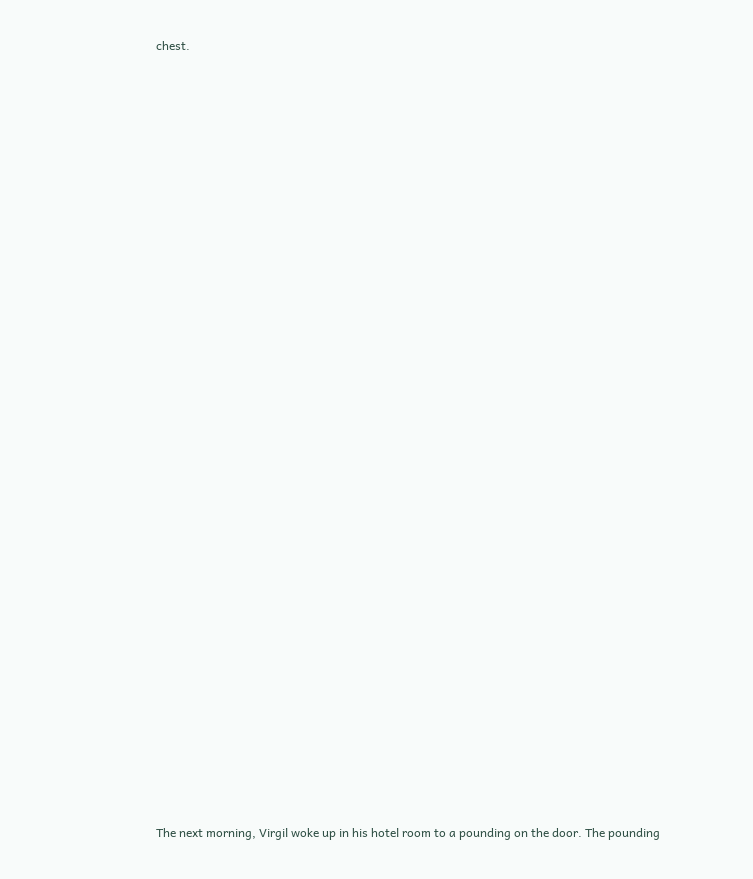chest.















































The next morning, Virgil woke up in his hotel room to a pounding on the door. The pounding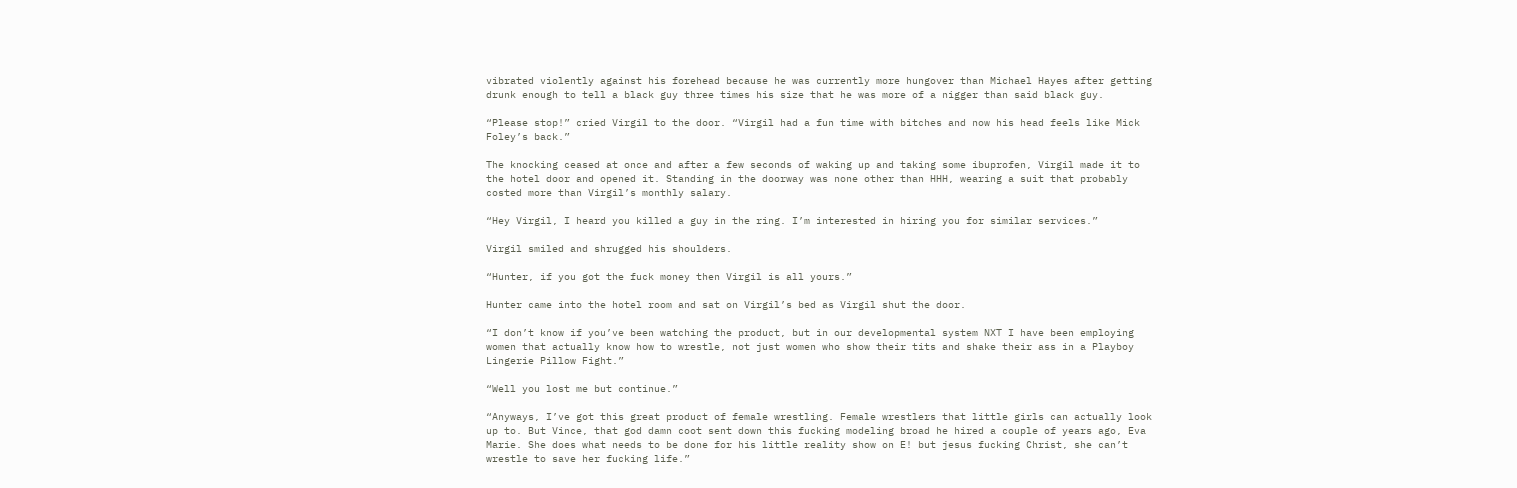vibrated violently against his forehead because he was currently more hungover than Michael Hayes after getting drunk enough to tell a black guy three times his size that he was more of a nigger than said black guy.

“Please stop!” cried Virgil to the door. “Virgil had a fun time with bitches and now his head feels like Mick Foley’s back.”

The knocking ceased at once and after a few seconds of waking up and taking some ibuprofen, Virgil made it to the hotel door and opened it. Standing in the doorway was none other than HHH, wearing a suit that probably costed more than Virgil’s monthly salary.

“Hey Virgil, I heard you killed a guy in the ring. I’m interested in hiring you for similar services.”

Virgil smiled and shrugged his shoulders.

“Hunter, if you got the fuck money then Virgil is all yours.”

Hunter came into the hotel room and sat on Virgil’s bed as Virgil shut the door.

“I don’t know if you’ve been watching the product, but in our developmental system NXT I have been employing women that actually know how to wrestle, not just women who show their tits and shake their ass in a Playboy Lingerie Pillow Fight.”

“Well you lost me but continue.”

“Anyways, I’ve got this great product of female wrestling. Female wrestlers that little girls can actually look up to. But Vince, that god damn coot sent down this fucking modeling broad he hired a couple of years ago, Eva Marie. She does what needs to be done for his little reality show on E! but jesus fucking Christ, she can’t wrestle to save her fucking life.”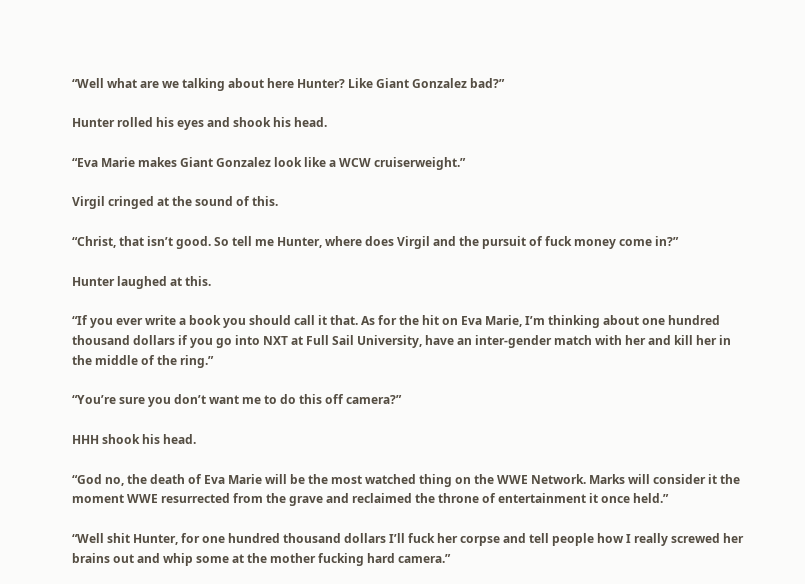“Well what are we talking about here Hunter? Like Giant Gonzalez bad?”

Hunter rolled his eyes and shook his head.

“Eva Marie makes Giant Gonzalez look like a WCW cruiserweight.”

Virgil cringed at the sound of this.

“Christ, that isn’t good. So tell me Hunter, where does Virgil and the pursuit of fuck money come in?”

Hunter laughed at this.

“If you ever write a book you should call it that. As for the hit on Eva Marie, I’m thinking about one hundred thousand dollars if you go into NXT at Full Sail University, have an inter-gender match with her and kill her in the middle of the ring.”

“You’re sure you don’t want me to do this off camera?”

HHH shook his head.

“God no, the death of Eva Marie will be the most watched thing on the WWE Network. Marks will consider it the moment WWE resurrected from the grave and reclaimed the throne of entertainment it once held.”

“Well shit Hunter, for one hundred thousand dollars I’ll fuck her corpse and tell people how I really screwed her brains out and whip some at the mother fucking hard camera.”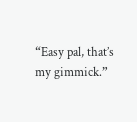“Easy pal, that’s my gimmick.”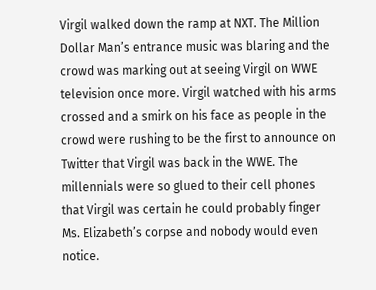Virgil walked down the ramp at NXT. The Million Dollar Man’s entrance music was blaring and the crowd was marking out at seeing Virgil on WWE television once more. Virgil watched with his arms crossed and a smirk on his face as people in the crowd were rushing to be the first to announce on Twitter that Virgil was back in the WWE. The millennials were so glued to their cell phones that Virgil was certain he could probably finger Ms. Elizabeth’s corpse and nobody would even notice.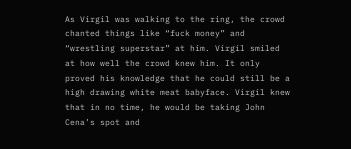As Virgil was walking to the ring, the crowd chanted things like “fuck money” and “wrestling superstar” at him. Virgil smiled at how well the crowd knew him. It only proved his knowledge that he could still be a high drawing white meat babyface. Virgil knew that in no time, he would be taking John Cena’s spot and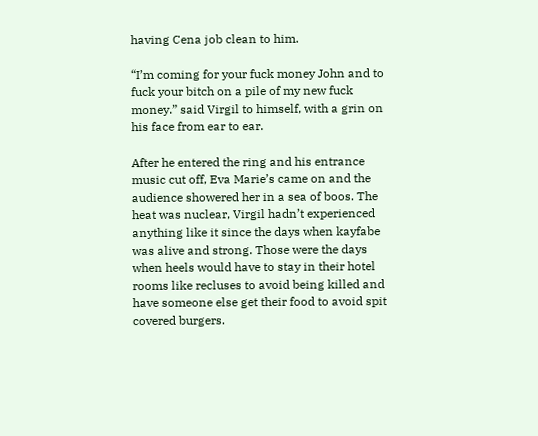having Cena job clean to him.

“I’m coming for your fuck money John and to fuck your bitch on a pile of my new fuck money.” said Virgil to himself, with a grin on his face from ear to ear.

After he entered the ring and his entrance music cut off, Eva Marie’s came on and the audience showered her in a sea of boos. The heat was nuclear, Virgil hadn’t experienced anything like it since the days when kayfabe was alive and strong. Those were the days when heels would have to stay in their hotel rooms like recluses to avoid being killed and have someone else get their food to avoid spit covered burgers.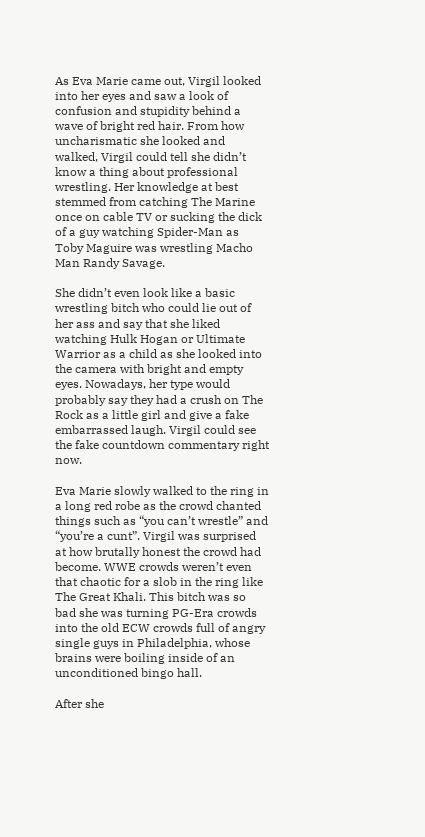As Eva Marie came out, Virgil looked into her eyes and saw a look of confusion and stupidity behind a wave of bright red hair. From how uncharismatic she looked and walked, Virgil could tell she didn’t know a thing about professional wrestling. Her knowledge at best stemmed from catching The Marine once on cable TV or sucking the dick of a guy watching Spider-Man as Toby Maguire was wrestling Macho Man Randy Savage.

She didn’t even look like a basic wrestling bitch who could lie out of her ass and say that she liked watching Hulk Hogan or Ultimate Warrior as a child as she looked into the camera with bright and empty eyes. Nowadays, her type would probably say they had a crush on The Rock as a little girl and give a fake embarrassed laugh. Virgil could see the fake countdown commentary right now.

Eva Marie slowly walked to the ring in a long red robe as the crowd chanted things such as “you can’t wrestle” and “you’re a cunt”. Virgil was surprised at how brutally honest the crowd had become. WWE crowds weren’t even that chaotic for a slob in the ring like The Great Khali. This bitch was so bad she was turning PG-Era crowds into the old ECW crowds full of angry single guys in Philadelphia, whose brains were boiling inside of an unconditioned bingo hall.

After she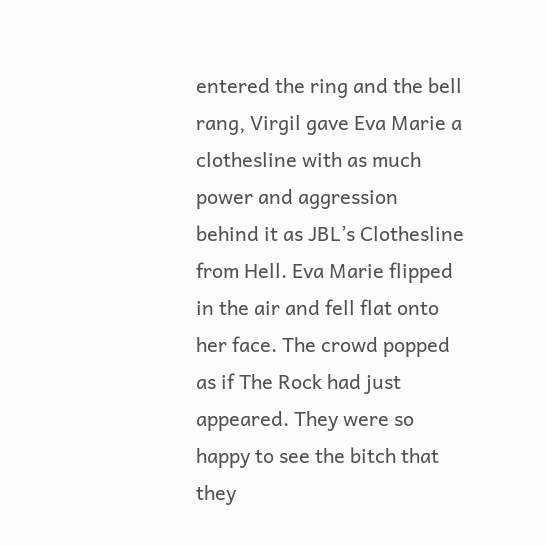entered the ring and the bell rang, Virgil gave Eva Marie a clothesline with as much power and aggression behind it as JBL’s Clothesline from Hell. Eva Marie flipped in the air and fell flat onto her face. The crowd popped as if The Rock had just appeared. They were so happy to see the bitch that they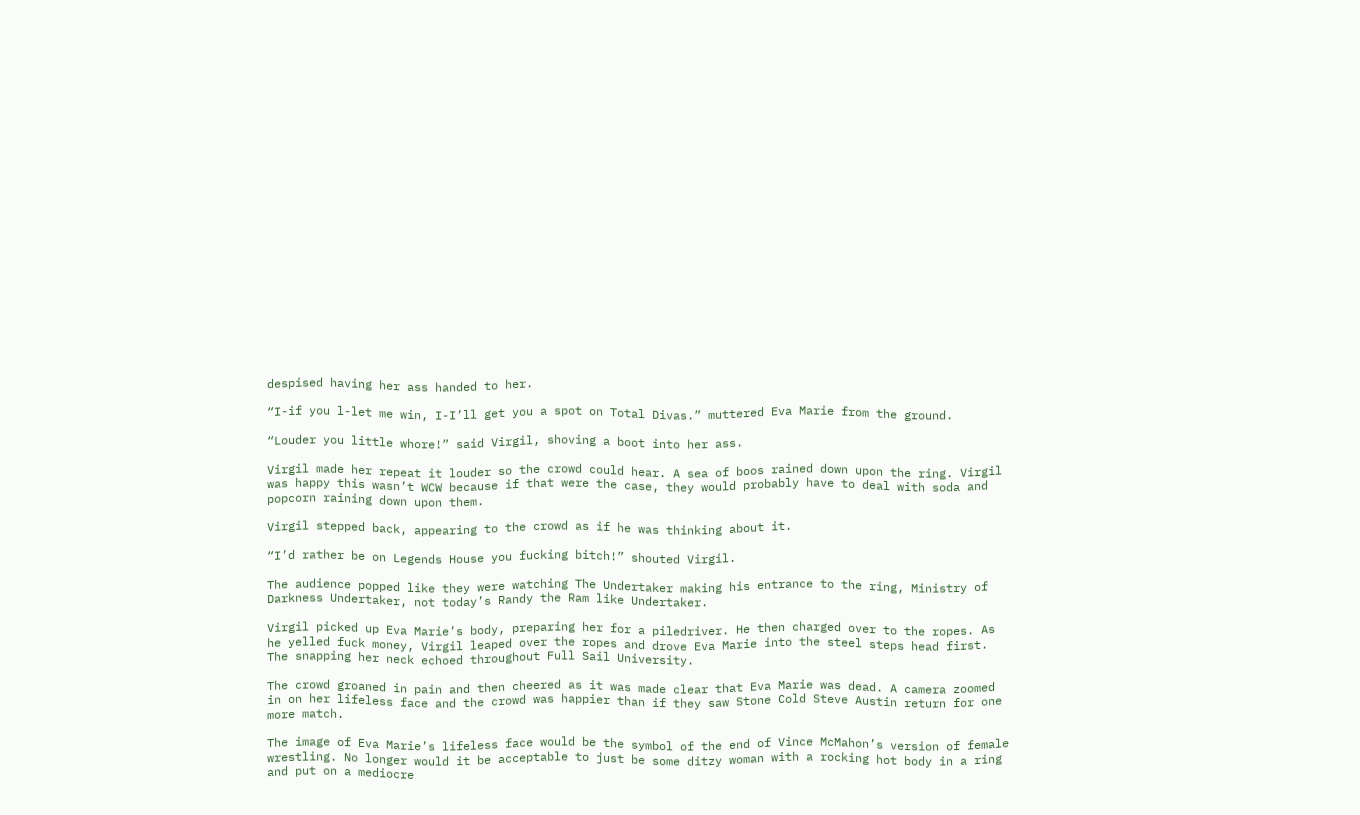despised having her ass handed to her.

“I-if you l-let me win, I-I’ll get you a spot on Total Divas.” muttered Eva Marie from the ground.

“Louder you little whore!” said Virgil, shoving a boot into her ass.

Virgil made her repeat it louder so the crowd could hear. A sea of boos rained down upon the ring. Virgil was happy this wasn’t WCW because if that were the case, they would probably have to deal with soda and popcorn raining down upon them.

Virgil stepped back, appearing to the crowd as if he was thinking about it.

“I’d rather be on Legends House you fucking bitch!” shouted Virgil.

The audience popped like they were watching The Undertaker making his entrance to the ring, Ministry of Darkness Undertaker, not today’s Randy the Ram like Undertaker.

Virgil picked up Eva Marie’s body, preparing her for a piledriver. He then charged over to the ropes. As he yelled fuck money, Virgil leaped over the ropes and drove Eva Marie into the steel steps head first. The snapping her neck echoed throughout Full Sail University.

The crowd groaned in pain and then cheered as it was made clear that Eva Marie was dead. A camera zoomed in on her lifeless face and the crowd was happier than if they saw Stone Cold Steve Austin return for one more match.

The image of Eva Marie’s lifeless face would be the symbol of the end of Vince McMahon’s version of female wrestling. No longer would it be acceptable to just be some ditzy woman with a rocking hot body in a ring and put on a mediocre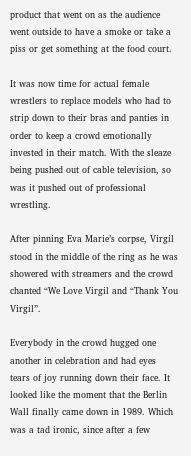product that went on as the audience went outside to have a smoke or take a piss or get something at the food court.

It was now time for actual female wrestlers to replace models who had to strip down to their bras and panties in order to keep a crowd emotionally invested in their match. With the sleaze being pushed out of cable television, so was it pushed out of professional wrestling.

After pinning Eva Marie’s corpse, Virgil stood in the middle of the ring as he was showered with streamers and the crowd chanted “We Love Virgil and “Thank You Virgil”.

Everybody in the crowd hugged one another in celebration and had eyes tears of joy running down their face. It looked like the moment that the Berlin Wall finally came down in 1989. Which was a tad ironic, since after a few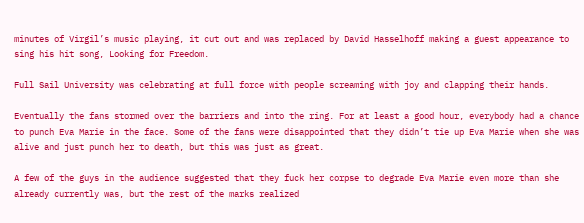minutes of Virgil’s music playing, it cut out and was replaced by David Hasselhoff making a guest appearance to sing his hit song, Looking for Freedom.

Full Sail University was celebrating at full force with people screaming with joy and clapping their hands.

Eventually the fans stormed over the barriers and into the ring. For at least a good hour, everybody had a chance to punch Eva Marie in the face. Some of the fans were disappointed that they didn’t tie up Eva Marie when she was alive and just punch her to death, but this was just as great.

A few of the guys in the audience suggested that they fuck her corpse to degrade Eva Marie even more than she already currently was, but the rest of the marks realized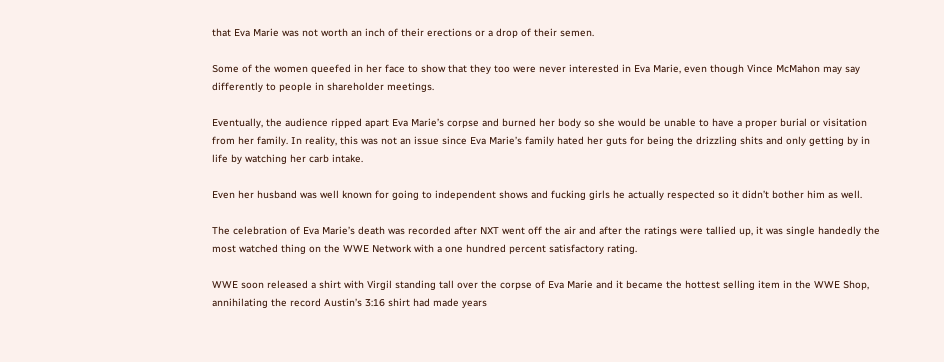that Eva Marie was not worth an inch of their erections or a drop of their semen.

Some of the women queefed in her face to show that they too were never interested in Eva Marie, even though Vince McMahon may say differently to people in shareholder meetings.

Eventually, the audience ripped apart Eva Marie’s corpse and burned her body so she would be unable to have a proper burial or visitation from her family. In reality, this was not an issue since Eva Marie’s family hated her guts for being the drizzling shits and only getting by in life by watching her carb intake.

Even her husband was well known for going to independent shows and fucking girls he actually respected so it didn’t bother him as well.

The celebration of Eva Marie’s death was recorded after NXT went off the air and after the ratings were tallied up, it was single handedly the most watched thing on the WWE Network with a one hundred percent satisfactory rating.

WWE soon released a shirt with Virgil standing tall over the corpse of Eva Marie and it became the hottest selling item in the WWE Shop, annihilating the record Austin’s 3:16 shirt had made years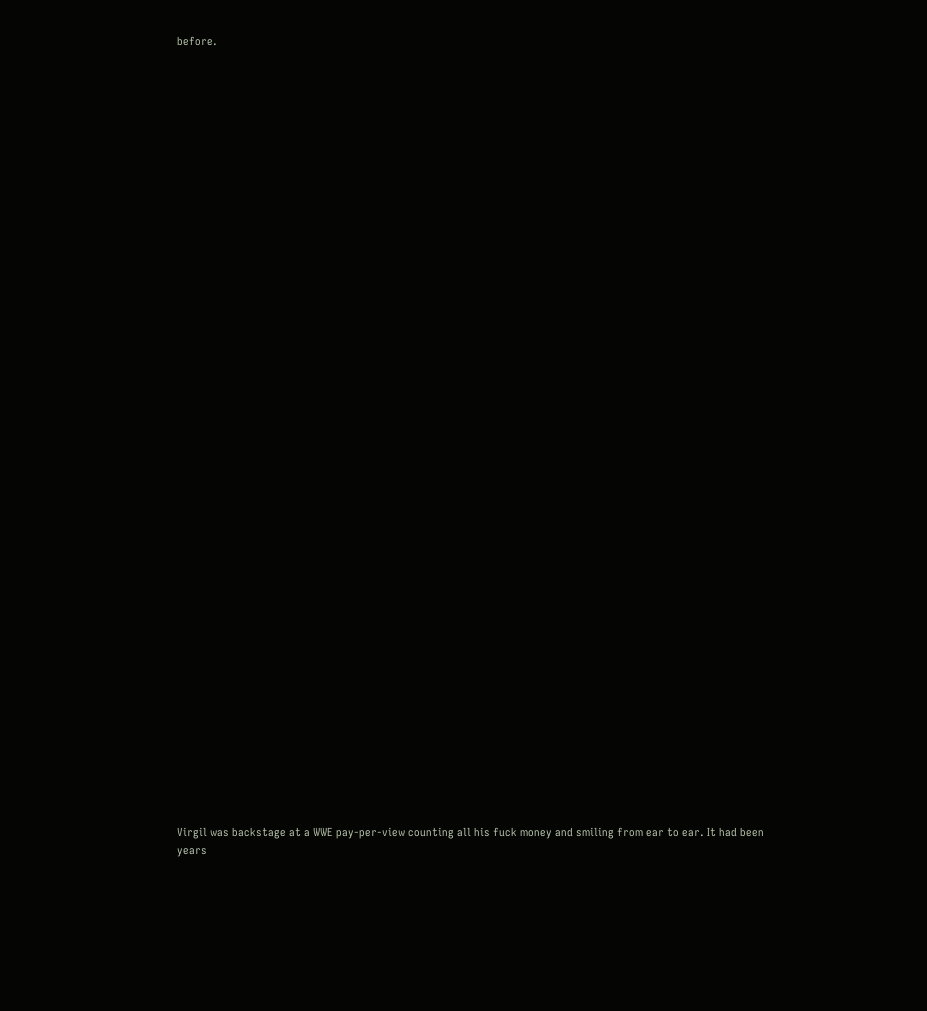before.










































Virgil was backstage at a WWE pay-per-view counting all his fuck money and smiling from ear to ear. It had been years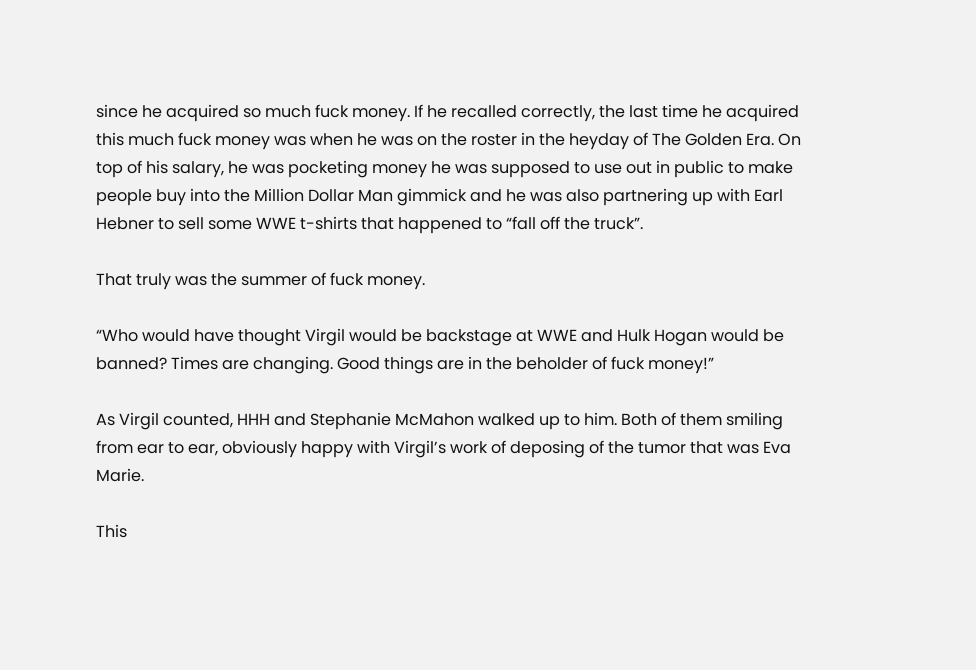since he acquired so much fuck money. If he recalled correctly, the last time he acquired this much fuck money was when he was on the roster in the heyday of The Golden Era. On top of his salary, he was pocketing money he was supposed to use out in public to make people buy into the Million Dollar Man gimmick and he was also partnering up with Earl Hebner to sell some WWE t-shirts that happened to “fall off the truck”.

That truly was the summer of fuck money.

“Who would have thought Virgil would be backstage at WWE and Hulk Hogan would be banned? Times are changing. Good things are in the beholder of fuck money!”

As Virgil counted, HHH and Stephanie McMahon walked up to him. Both of them smiling from ear to ear, obviously happy with Virgil’s work of deposing of the tumor that was Eva Marie.

This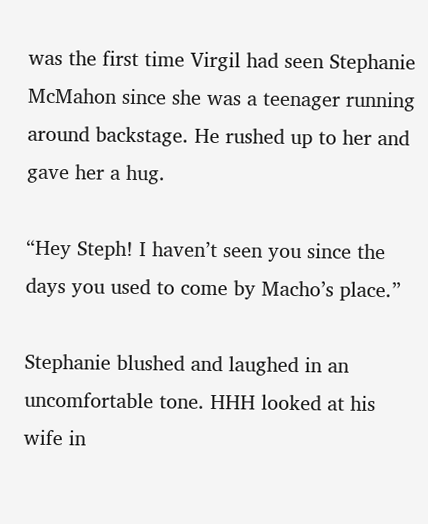was the first time Virgil had seen Stephanie McMahon since she was a teenager running around backstage. He rushed up to her and gave her a hug.

“Hey Steph! I haven’t seen you since the days you used to come by Macho’s place.”

Stephanie blushed and laughed in an uncomfortable tone. HHH looked at his wife in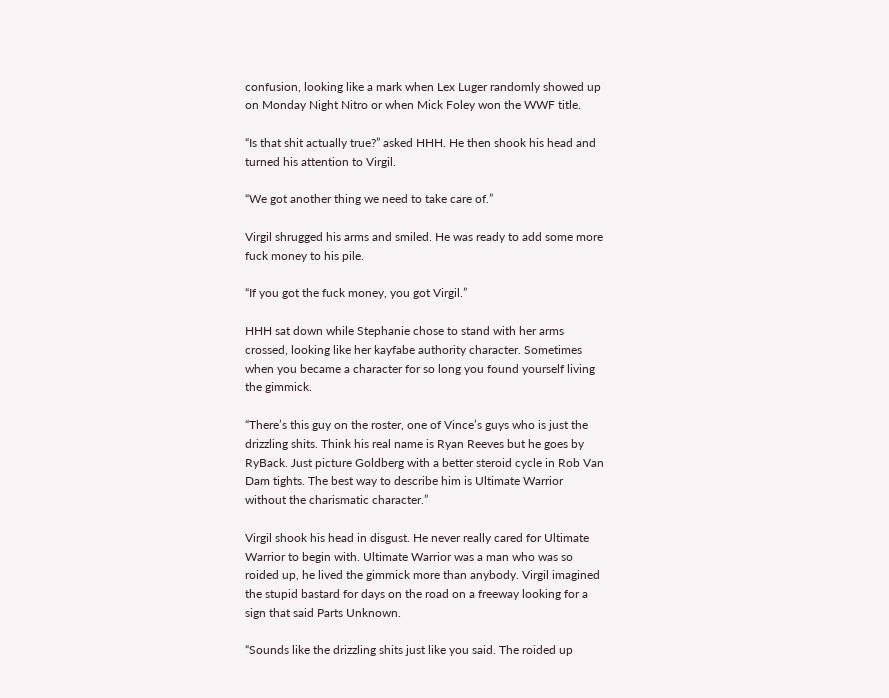confusion, looking like a mark when Lex Luger randomly showed up on Monday Night Nitro or when Mick Foley won the WWF title.

“Is that shit actually true?” asked HHH. He then shook his head and turned his attention to Virgil.

“We got another thing we need to take care of.”

Virgil shrugged his arms and smiled. He was ready to add some more fuck money to his pile.

“If you got the fuck money, you got Virgil.”

HHH sat down while Stephanie chose to stand with her arms crossed, looking like her kayfabe authority character. Sometimes when you became a character for so long you found yourself living the gimmick.

“There’s this guy on the roster, one of Vince’s guys who is just the drizzling shits. Think his real name is Ryan Reeves but he goes by RyBack. Just picture Goldberg with a better steroid cycle in Rob Van Dam tights. The best way to describe him is Ultimate Warrior without the charismatic character.”

Virgil shook his head in disgust. He never really cared for Ultimate Warrior to begin with. Ultimate Warrior was a man who was so roided up, he lived the gimmick more than anybody. Virgil imagined the stupid bastard for days on the road on a freeway looking for a sign that said Parts Unknown.

“Sounds like the drizzling shits just like you said. The roided up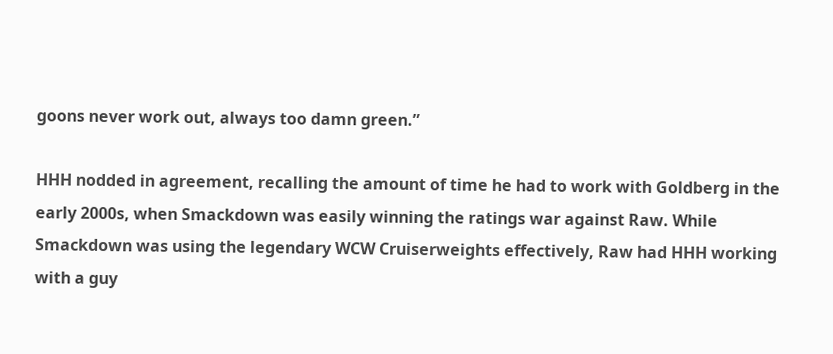goons never work out, always too damn green.”

HHH nodded in agreement, recalling the amount of time he had to work with Goldberg in the early 2000s, when Smackdown was easily winning the ratings war against Raw. While Smackdown was using the legendary WCW Cruiserweights effectively, Raw had HHH working with a guy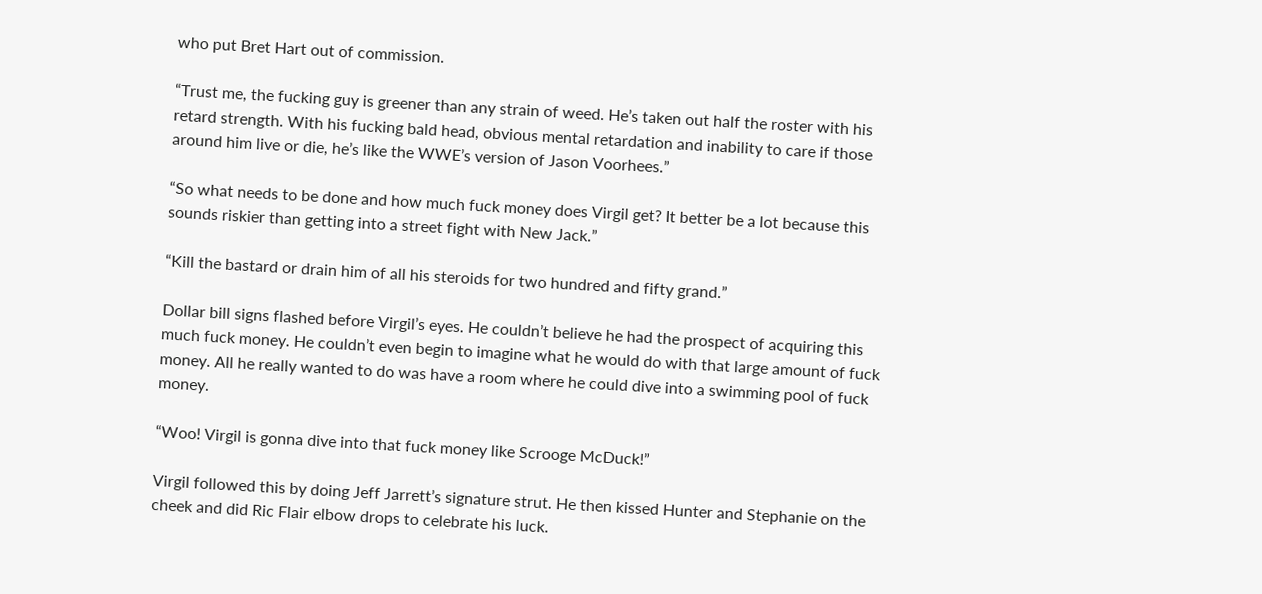who put Bret Hart out of commission.

“Trust me, the fucking guy is greener than any strain of weed. He’s taken out half the roster with his retard strength. With his fucking bald head, obvious mental retardation and inability to care if those around him live or die, he’s like the WWE’s version of Jason Voorhees.”

“So what needs to be done and how much fuck money does Virgil get? It better be a lot because this sounds riskier than getting into a street fight with New Jack.”

“Kill the bastard or drain him of all his steroids for two hundred and fifty grand.”

Dollar bill signs flashed before Virgil’s eyes. He couldn’t believe he had the prospect of acquiring this much fuck money. He couldn’t even begin to imagine what he would do with that large amount of fuck money. All he really wanted to do was have a room where he could dive into a swimming pool of fuck money.

“Woo! Virgil is gonna dive into that fuck money like Scrooge McDuck!”

Virgil followed this by doing Jeff Jarrett’s signature strut. He then kissed Hunter and Stephanie on the cheek and did Ric Flair elbow drops to celebrate his luck.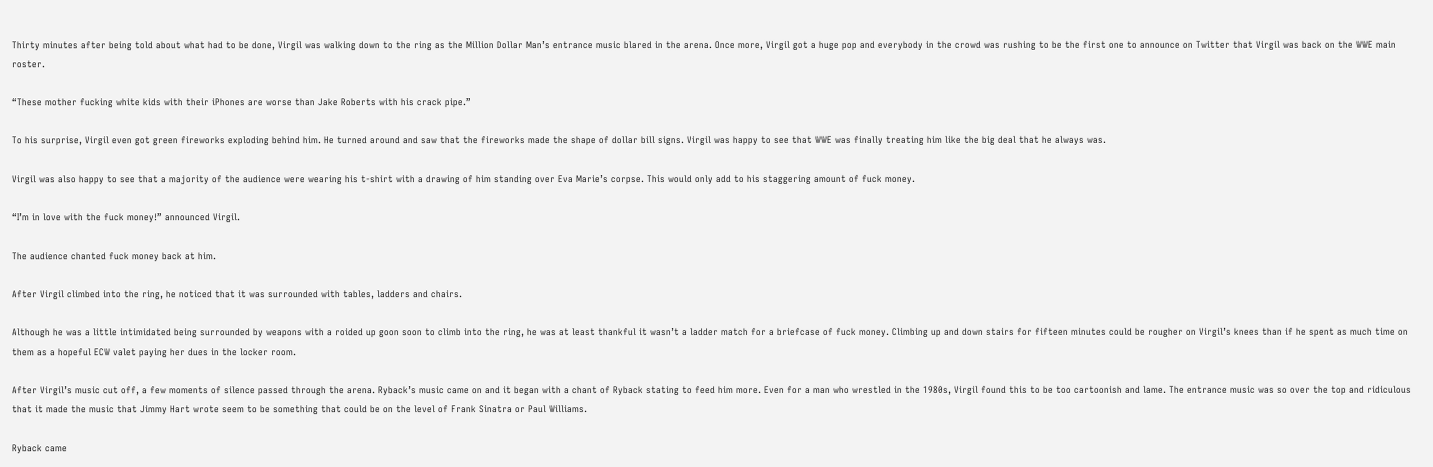Thirty minutes after being told about what had to be done, Virgil was walking down to the ring as the Million Dollar Man’s entrance music blared in the arena. Once more, Virgil got a huge pop and everybody in the crowd was rushing to be the first one to announce on Twitter that Virgil was back on the WWE main roster.

“These mother fucking white kids with their iPhones are worse than Jake Roberts with his crack pipe.”

To his surprise, Virgil even got green fireworks exploding behind him. He turned around and saw that the fireworks made the shape of dollar bill signs. Virgil was happy to see that WWE was finally treating him like the big deal that he always was.

Virgil was also happy to see that a majority of the audience were wearing his t-shirt with a drawing of him standing over Eva Marie’s corpse. This would only add to his staggering amount of fuck money.

“I’m in love with the fuck money!” announced Virgil.

The audience chanted fuck money back at him.

After Virgil climbed into the ring, he noticed that it was surrounded with tables, ladders and chairs.

Although he was a little intimidated being surrounded by weapons with a roided up goon soon to climb into the ring, he was at least thankful it wasn’t a ladder match for a briefcase of fuck money. Climbing up and down stairs for fifteen minutes could be rougher on Virgil’s knees than if he spent as much time on them as a hopeful ECW valet paying her dues in the locker room.

After Virgil’s music cut off, a few moments of silence passed through the arena. Ryback’s music came on and it began with a chant of Ryback stating to feed him more. Even for a man who wrestled in the 1980s, Virgil found this to be too cartoonish and lame. The entrance music was so over the top and ridiculous that it made the music that Jimmy Hart wrote seem to be something that could be on the level of Frank Sinatra or Paul Williams.

Ryback came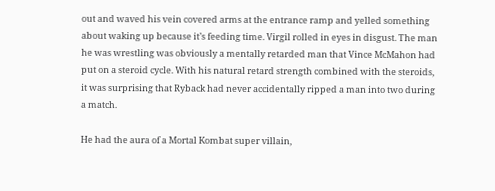out and waved his vein covered arms at the entrance ramp and yelled something about waking up because it’s feeding time. Virgil rolled in eyes in disgust. The man he was wrestling was obviously a mentally retarded man that Vince McMahon had put on a steroid cycle. With his natural retard strength combined with the steroids, it was surprising that Ryback had never accidentally ripped a man into two during a match.

He had the aura of a Mortal Kombat super villain,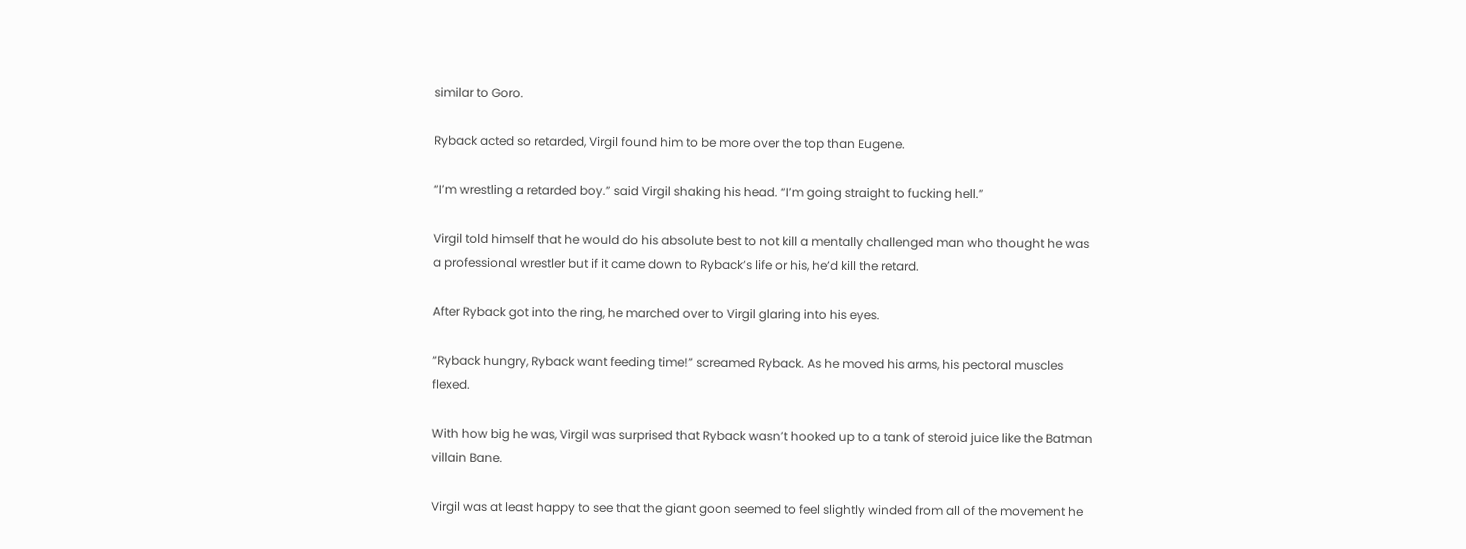similar to Goro.

Ryback acted so retarded, Virgil found him to be more over the top than Eugene.

“I’m wrestling a retarded boy.” said Virgil shaking his head. “I’m going straight to fucking hell.”

Virgil told himself that he would do his absolute best to not kill a mentally challenged man who thought he was a professional wrestler but if it came down to Ryback’s life or his, he’d kill the retard.

After Ryback got into the ring, he marched over to Virgil glaring into his eyes.

“Ryback hungry, Ryback want feeding time!” screamed Ryback. As he moved his arms, his pectoral muscles flexed.

With how big he was, Virgil was surprised that Ryback wasn’t hooked up to a tank of steroid juice like the Batman villain Bane.

Virgil was at least happy to see that the giant goon seemed to feel slightly winded from all of the movement he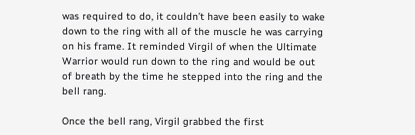was required to do, it couldn’t have been easily to wake down to the ring with all of the muscle he was carrying on his frame. It reminded Virgil of when the Ultimate Warrior would run down to the ring and would be out of breath by the time he stepped into the ring and the bell rang.

Once the bell rang, Virgil grabbed the first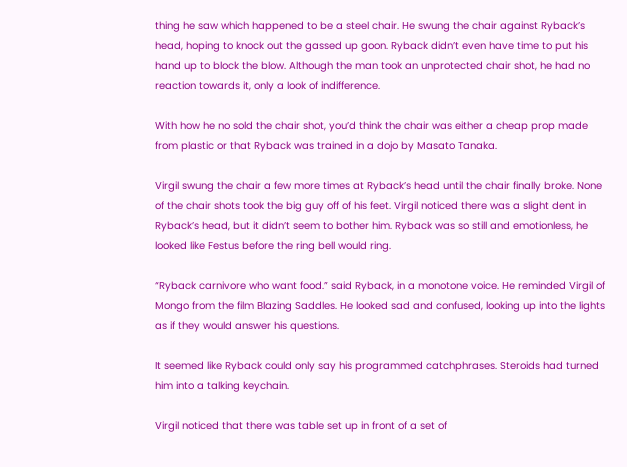thing he saw which happened to be a steel chair. He swung the chair against Ryback’s head, hoping to knock out the gassed up goon. Ryback didn’t even have time to put his hand up to block the blow. Although the man took an unprotected chair shot, he had no reaction towards it, only a look of indifference.

With how he no sold the chair shot, you’d think the chair was either a cheap prop made from plastic or that Ryback was trained in a dojo by Masato Tanaka.

Virgil swung the chair a few more times at Ryback’s head until the chair finally broke. None of the chair shots took the big guy off of his feet. Virgil noticed there was a slight dent in Ryback’s head, but it didn’t seem to bother him. Ryback was so still and emotionless, he looked like Festus before the ring bell would ring.

“Ryback carnivore who want food.” said Ryback, in a monotone voice. He reminded Virgil of Mongo from the film Blazing Saddles. He looked sad and confused, looking up into the lights as if they would answer his questions.

It seemed like Ryback could only say his programmed catchphrases. Steroids had turned him into a talking keychain.

Virgil noticed that there was table set up in front of a set of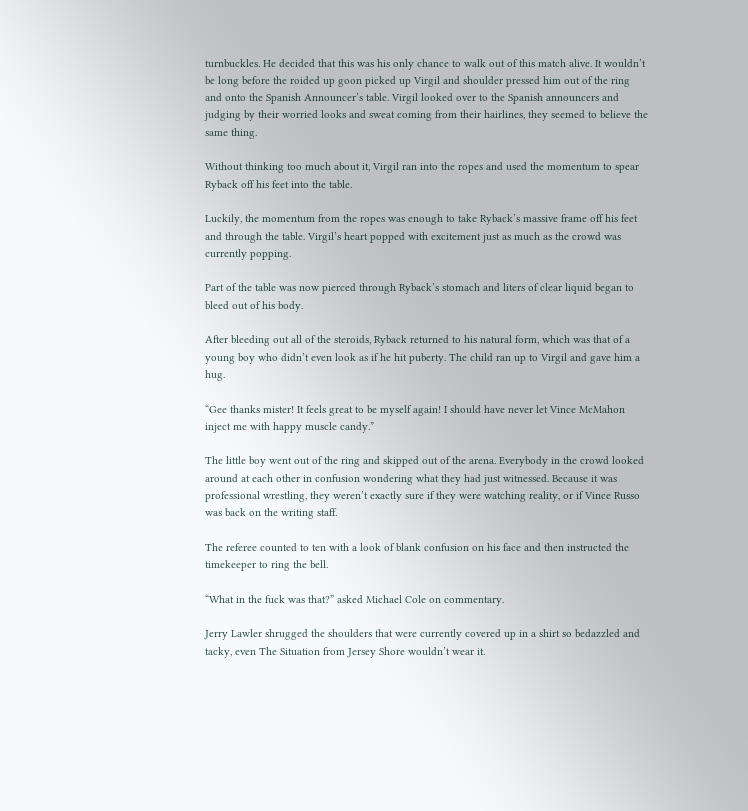turnbuckles. He decided that this was his only chance to walk out of this match alive. It wouldn’t be long before the roided up goon picked up Virgil and shoulder pressed him out of the ring and onto the Spanish Announcer’s table. Virgil looked over to the Spanish announcers and judging by their worried looks and sweat coming from their hairlines, they seemed to believe the same thing.

Without thinking too much about it, Virgil ran into the ropes and used the momentum to spear Ryback off his feet into the table.

Luckily, the momentum from the ropes was enough to take Ryback’s massive frame off his feet and through the table. Virgil’s heart popped with excitement just as much as the crowd was currently popping.

Part of the table was now pierced through Ryback’s stomach and liters of clear liquid began to bleed out of his body.

After bleeding out all of the steroids, Ryback returned to his natural form, which was that of a young boy who didn’t even look as if he hit puberty. The child ran up to Virgil and gave him a hug.

“Gee thanks mister! It feels great to be myself again! I should have never let Vince McMahon inject me with happy muscle candy.”

The little boy went out of the ring and skipped out of the arena. Everybody in the crowd looked around at each other in confusion wondering what they had just witnessed. Because it was professional wrestling, they weren’t exactly sure if they were watching reality, or if Vince Russo was back on the writing staff.

The referee counted to ten with a look of blank confusion on his face and then instructed the timekeeper to ring the bell.

“What in the fuck was that?” asked Michael Cole on commentary.

Jerry Lawler shrugged the shoulders that were currently covered up in a shirt so bedazzled and tacky, even The Situation from Jersey Shore wouldn’t wear it.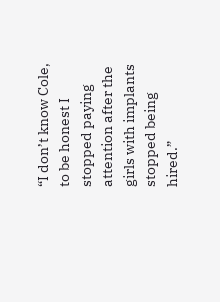“I don’t know Cole, to be honest I stopped paying attention after the girls with implants stopped being hired.”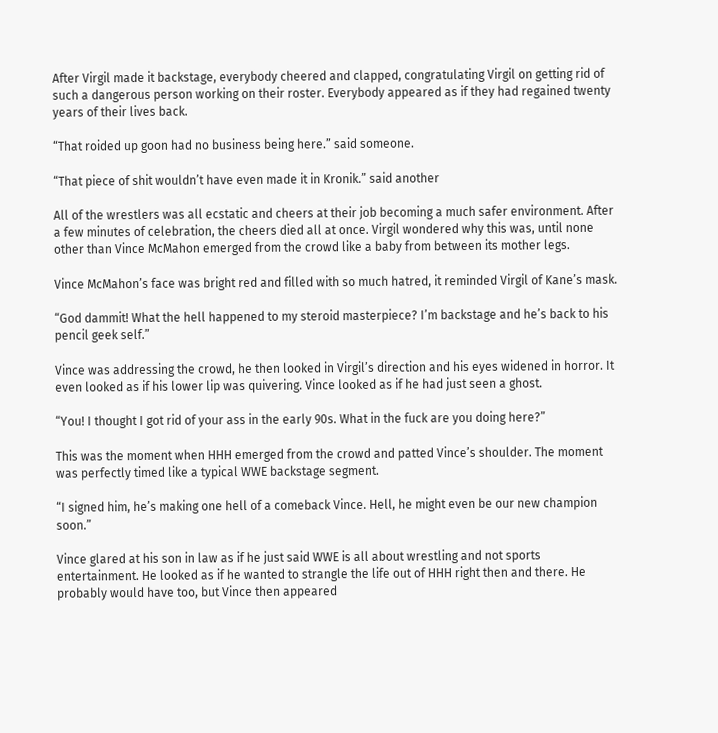After Virgil made it backstage, everybody cheered and clapped, congratulating Virgil on getting rid of such a dangerous person working on their roster. Everybody appeared as if they had regained twenty years of their lives back.

“That roided up goon had no business being here.” said someone.

“That piece of shit wouldn’t have even made it in Kronik.” said another

All of the wrestlers was all ecstatic and cheers at their job becoming a much safer environment. After a few minutes of celebration, the cheers died all at once. Virgil wondered why this was, until none other than Vince McMahon emerged from the crowd like a baby from between its mother legs.

Vince McMahon’s face was bright red and filled with so much hatred, it reminded Virgil of Kane’s mask.

“God dammit! What the hell happened to my steroid masterpiece? I’m backstage and he’s back to his pencil geek self.”

Vince was addressing the crowd, he then looked in Virgil’s direction and his eyes widened in horror. It even looked as if his lower lip was quivering. Vince looked as if he had just seen a ghost.

“You! I thought I got rid of your ass in the early 90s. What in the fuck are you doing here?”

This was the moment when HHH emerged from the crowd and patted Vince’s shoulder. The moment was perfectly timed like a typical WWE backstage segment.

“I signed him, he’s making one hell of a comeback Vince. Hell, he might even be our new champion soon.”

Vince glared at his son in law as if he just said WWE is all about wrestling and not sports entertainment. He looked as if he wanted to strangle the life out of HHH right then and there. He probably would have too, but Vince then appeared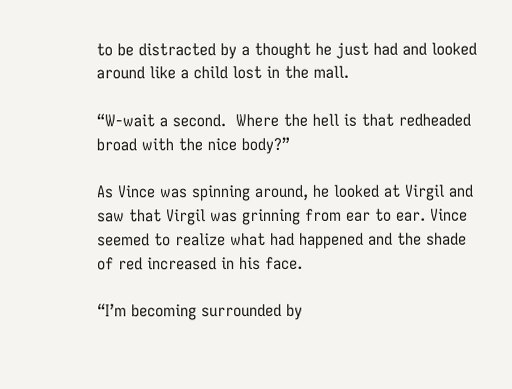to be distracted by a thought he just had and looked around like a child lost in the mall.

“W-wait a second.  Where the hell is that redheaded broad with the nice body?”

As Vince was spinning around, he looked at Virgil and saw that Virgil was grinning from ear to ear. Vince seemed to realize what had happened and the shade of red increased in his face.

“I’m becoming surrounded by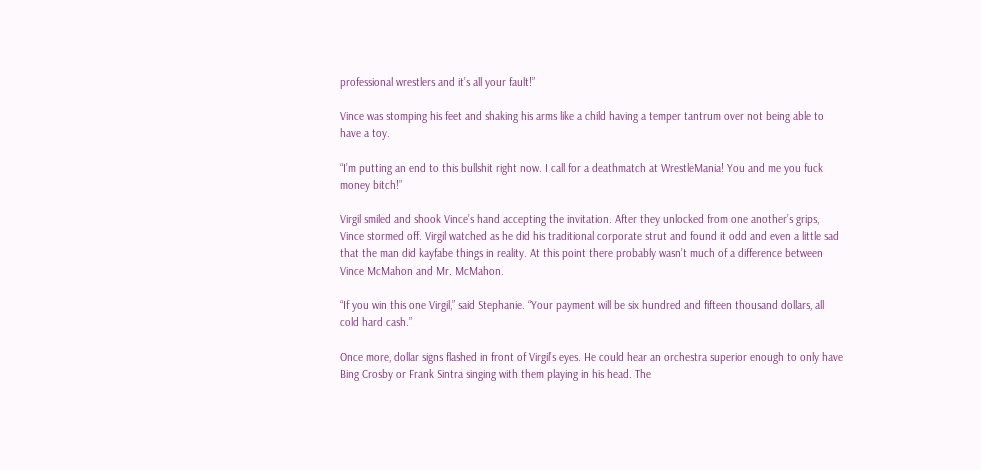professional wrestlers and it’s all your fault!”

Vince was stomping his feet and shaking his arms like a child having a temper tantrum over not being able to have a toy.

“I’m putting an end to this bullshit right now. I call for a deathmatch at WrestleMania! You and me you fuck money bitch!”

Virgil smiled and shook Vince’s hand accepting the invitation. After they unlocked from one another’s grips, Vince stormed off. Virgil watched as he did his traditional corporate strut and found it odd and even a little sad that the man did kayfabe things in reality. At this point there probably wasn’t much of a difference between Vince McMahon and Mr. McMahon.

“If you win this one Virgil,” said Stephanie. “Your payment will be six hundred and fifteen thousand dollars, all cold hard cash.”

Once more, dollar signs flashed in front of Virgil’s eyes. He could hear an orchestra superior enough to only have Bing Crosby or Frank Sintra singing with them playing in his head. The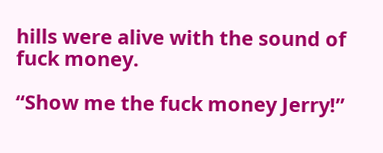hills were alive with the sound of fuck money.

“Show me the fuck money Jerry!”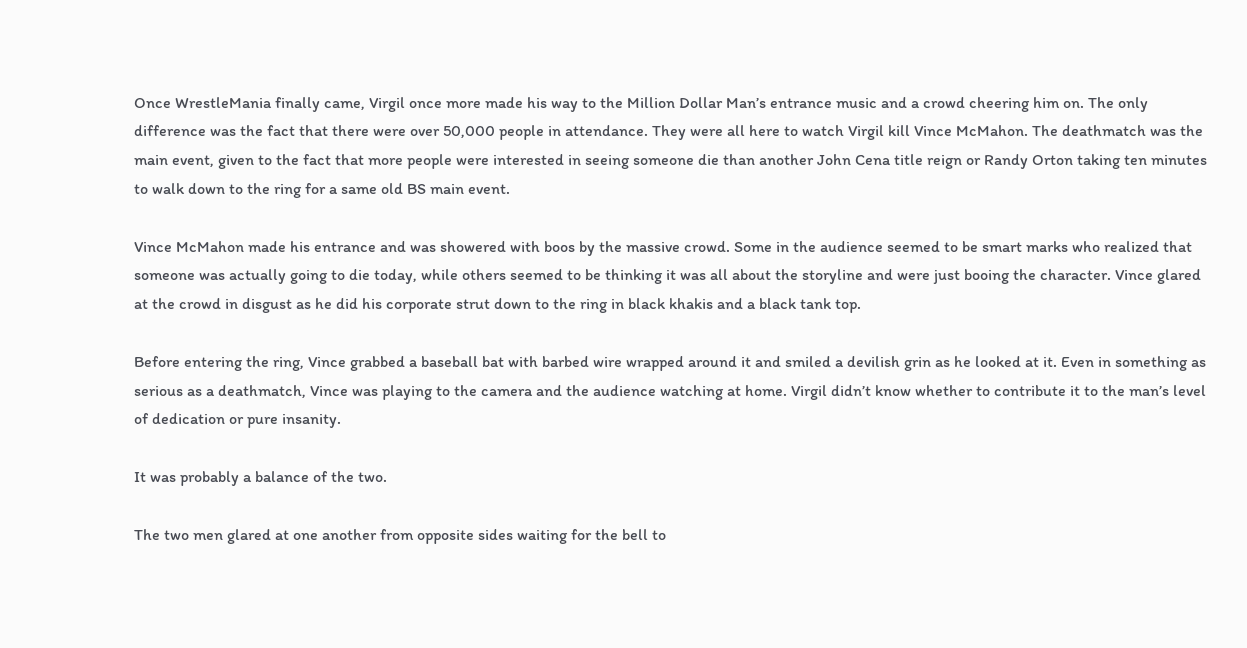Once WrestleMania finally came, Virgil once more made his way to the Million Dollar Man’s entrance music and a crowd cheering him on. The only difference was the fact that there were over 50,000 people in attendance. They were all here to watch Virgil kill Vince McMahon. The deathmatch was the main event, given to the fact that more people were interested in seeing someone die than another John Cena title reign or Randy Orton taking ten minutes to walk down to the ring for a same old BS main event.

Vince McMahon made his entrance and was showered with boos by the massive crowd. Some in the audience seemed to be smart marks who realized that someone was actually going to die today, while others seemed to be thinking it was all about the storyline and were just booing the character. Vince glared at the crowd in disgust as he did his corporate strut down to the ring in black khakis and a black tank top.

Before entering the ring, Vince grabbed a baseball bat with barbed wire wrapped around it and smiled a devilish grin as he looked at it. Even in something as serious as a deathmatch, Vince was playing to the camera and the audience watching at home. Virgil didn’t know whether to contribute it to the man’s level of dedication or pure insanity.

It was probably a balance of the two.

The two men glared at one another from opposite sides waiting for the bell to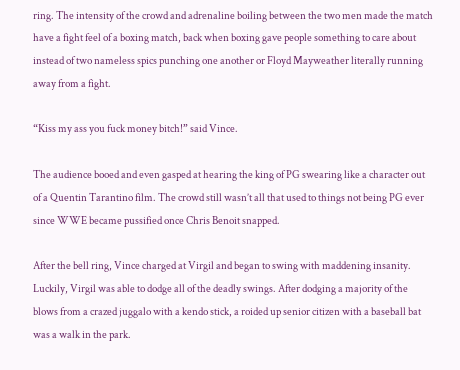ring. The intensity of the crowd and adrenaline boiling between the two men made the match have a fight feel of a boxing match, back when boxing gave people something to care about instead of two nameless spics punching one another or Floyd Mayweather literally running away from a fight.

“Kiss my ass you fuck money bitch!” said Vince.

The audience booed and even gasped at hearing the king of PG swearing like a character out of a Quentin Tarantino film. The crowd still wasn’t all that used to things not being PG ever since WWE became pussified once Chris Benoit snapped.

After the bell ring, Vince charged at Virgil and began to swing with maddening insanity. Luckily, Virgil was able to dodge all of the deadly swings. After dodging a majority of the blows from a crazed juggalo with a kendo stick, a roided up senior citizen with a baseball bat was a walk in the park.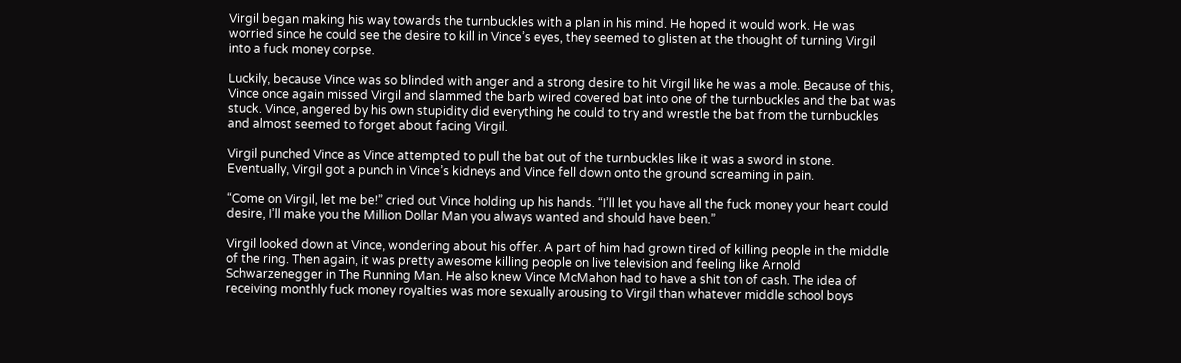Virgil began making his way towards the turnbuckles with a plan in his mind. He hoped it would work. He was worried since he could see the desire to kill in Vince’s eyes, they seemed to glisten at the thought of turning Virgil into a fuck money corpse.

Luckily, because Vince was so blinded with anger and a strong desire to hit Virgil like he was a mole. Because of this, Vince once again missed Virgil and slammed the barb wired covered bat into one of the turnbuckles and the bat was stuck. Vince, angered by his own stupidity did everything he could to try and wrestle the bat from the turnbuckles and almost seemed to forget about facing Virgil.

Virgil punched Vince as Vince attempted to pull the bat out of the turnbuckles like it was a sword in stone. Eventually, Virgil got a punch in Vince’s kidneys and Vince fell down onto the ground screaming in pain.

“Come on Virgil, let me be!” cried out Vince holding up his hands. “I’ll let you have all the fuck money your heart could desire, I’ll make you the Million Dollar Man you always wanted and should have been.”

Virgil looked down at Vince, wondering about his offer. A part of him had grown tired of killing people in the middle of the ring. Then again, it was pretty awesome killing people on live television and feeling like Arnold Schwarzenegger in The Running Man. He also knew Vince McMahon had to have a shit ton of cash. The idea of receiving monthly fuck money royalties was more sexually arousing to Virgil than whatever middle school boys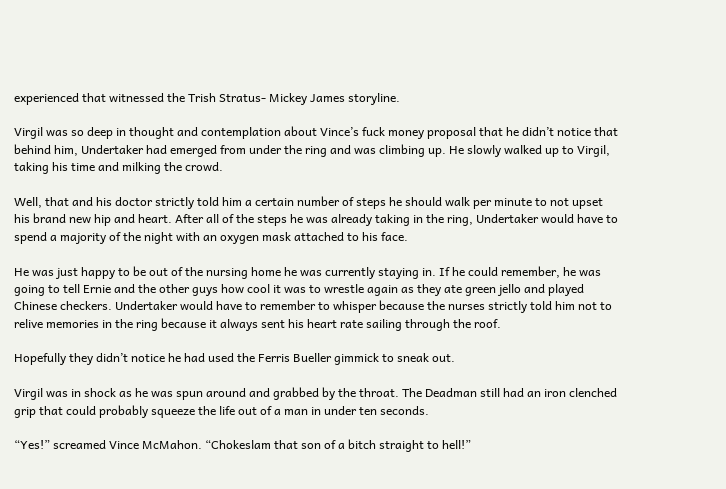experienced that witnessed the Trish Stratus- Mickey James storyline.

Virgil was so deep in thought and contemplation about Vince’s fuck money proposal that he didn’t notice that behind him, Undertaker had emerged from under the ring and was climbing up. He slowly walked up to Virgil, taking his time and milking the crowd.

Well, that and his doctor strictly told him a certain number of steps he should walk per minute to not upset his brand new hip and heart. After all of the steps he was already taking in the ring, Undertaker would have to spend a majority of the night with an oxygen mask attached to his face.

He was just happy to be out of the nursing home he was currently staying in. If he could remember, he was going to tell Ernie and the other guys how cool it was to wrestle again as they ate green jello and played Chinese checkers. Undertaker would have to remember to whisper because the nurses strictly told him not to relive memories in the ring because it always sent his heart rate sailing through the roof.

Hopefully they didn’t notice he had used the Ferris Bueller gimmick to sneak out.

Virgil was in shock as he was spun around and grabbed by the throat. The Deadman still had an iron clenched grip that could probably squeeze the life out of a man in under ten seconds.

“Yes!” screamed Vince McMahon. “Chokeslam that son of a bitch straight to hell!”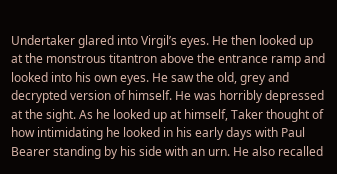Undertaker glared into Virgil’s eyes. He then looked up at the monstrous titantron above the entrance ramp and looked into his own eyes. He saw the old, grey and decrypted version of himself. He was horribly depressed at the sight. As he looked up at himself, Taker thought of how intimidating he looked in his early days with Paul Bearer standing by his side with an urn. He also recalled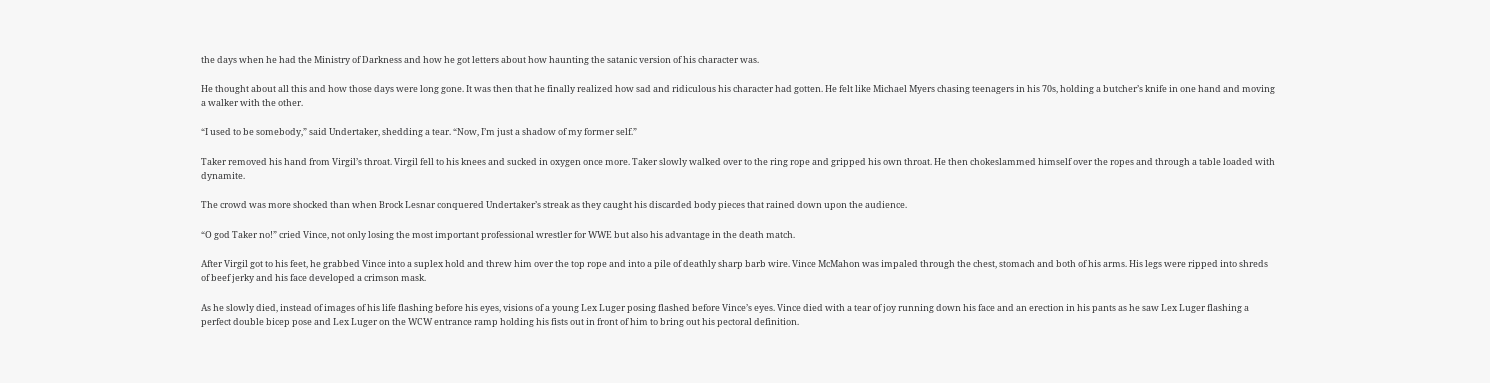the days when he had the Ministry of Darkness and how he got letters about how haunting the satanic version of his character was.

He thought about all this and how those days were long gone. It was then that he finally realized how sad and ridiculous his character had gotten. He felt like Michael Myers chasing teenagers in his 70s, holding a butcher’s knife in one hand and moving a walker with the other.

“I used to be somebody,” said Undertaker, shedding a tear. “Now, I’m just a shadow of my former self.”

Taker removed his hand from Virgil’s throat. Virgil fell to his knees and sucked in oxygen once more. Taker slowly walked over to the ring rope and gripped his own throat. He then chokeslammed himself over the ropes and through a table loaded with dynamite.

The crowd was more shocked than when Brock Lesnar conquered Undertaker’s streak as they caught his discarded body pieces that rained down upon the audience.

“O god Taker no!” cried Vince, not only losing the most important professional wrestler for WWE but also his advantage in the death match.

After Virgil got to his feet, he grabbed Vince into a suplex hold and threw him over the top rope and into a pile of deathly sharp barb wire. Vince McMahon was impaled through the chest, stomach and both of his arms. His legs were ripped into shreds of beef jerky and his face developed a crimson mask.

As he slowly died, instead of images of his life flashing before his eyes, visions of a young Lex Luger posing flashed before Vince’s eyes. Vince died with a tear of joy running down his face and an erection in his pants as he saw Lex Luger flashing a perfect double bicep pose and Lex Luger on the WCW entrance ramp holding his fists out in front of him to bring out his pectoral definition.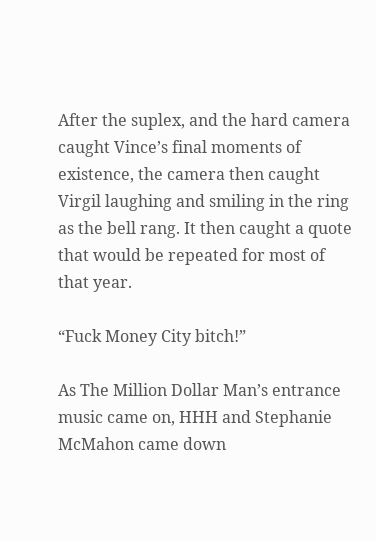After the suplex, and the hard camera caught Vince’s final moments of existence, the camera then caught Virgil laughing and smiling in the ring as the bell rang. It then caught a quote that would be repeated for most of that year.

“Fuck Money City bitch!”

As The Million Dollar Man’s entrance music came on, HHH and Stephanie McMahon came down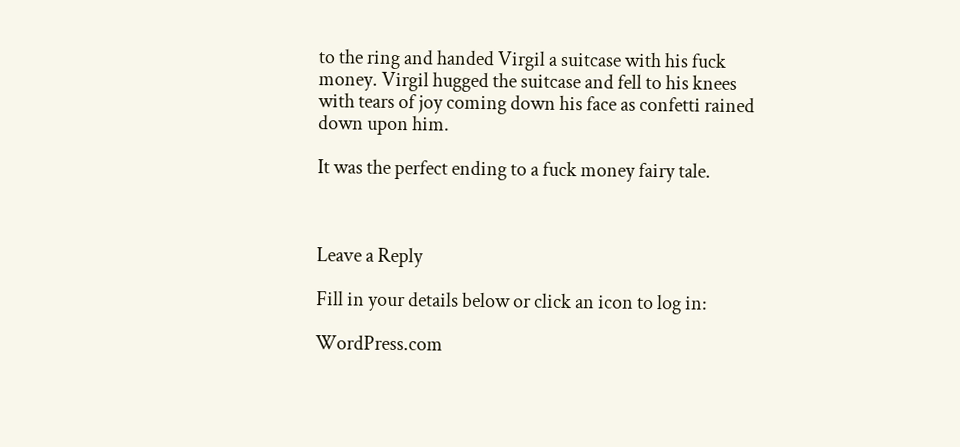to the ring and handed Virgil a suitcase with his fuck money. Virgil hugged the suitcase and fell to his knees with tears of joy coming down his face as confetti rained down upon him.

It was the perfect ending to a fuck money fairy tale.



Leave a Reply

Fill in your details below or click an icon to log in:

WordPress.com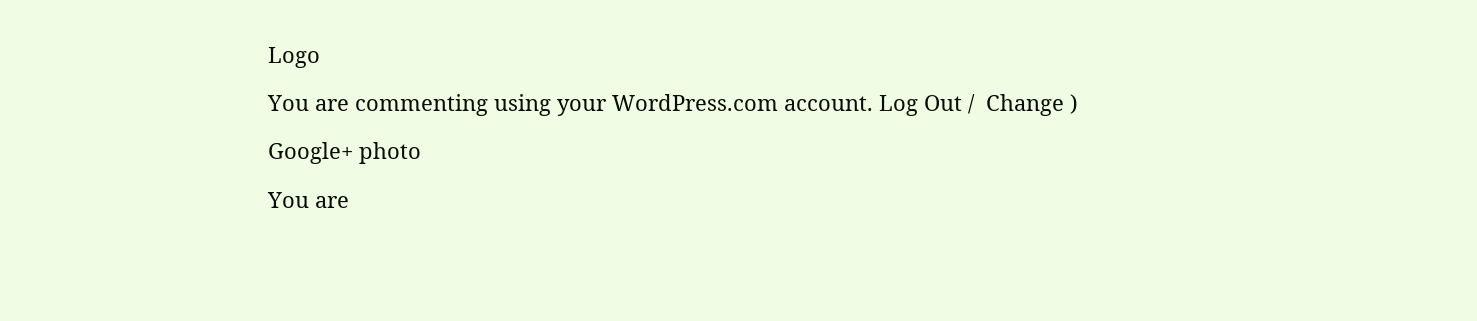Logo

You are commenting using your WordPress.com account. Log Out /  Change )

Google+ photo

You are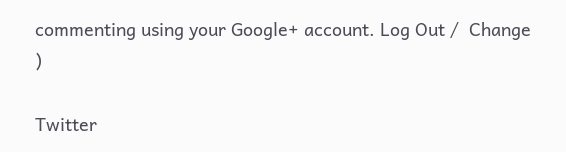commenting using your Google+ account. Log Out /  Change )

Twitter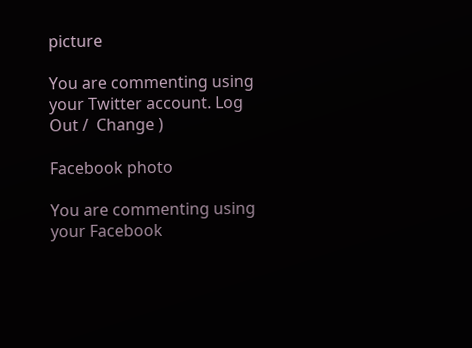picture

You are commenting using your Twitter account. Log Out /  Change )

Facebook photo

You are commenting using your Facebook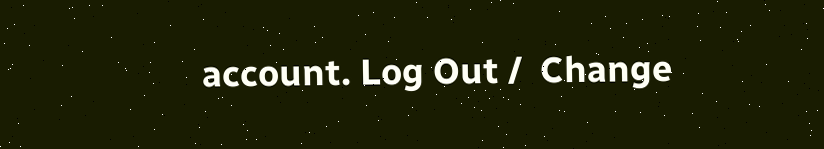account. Log Out /  Change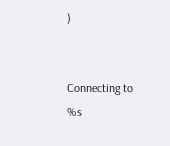)


Connecting to %s